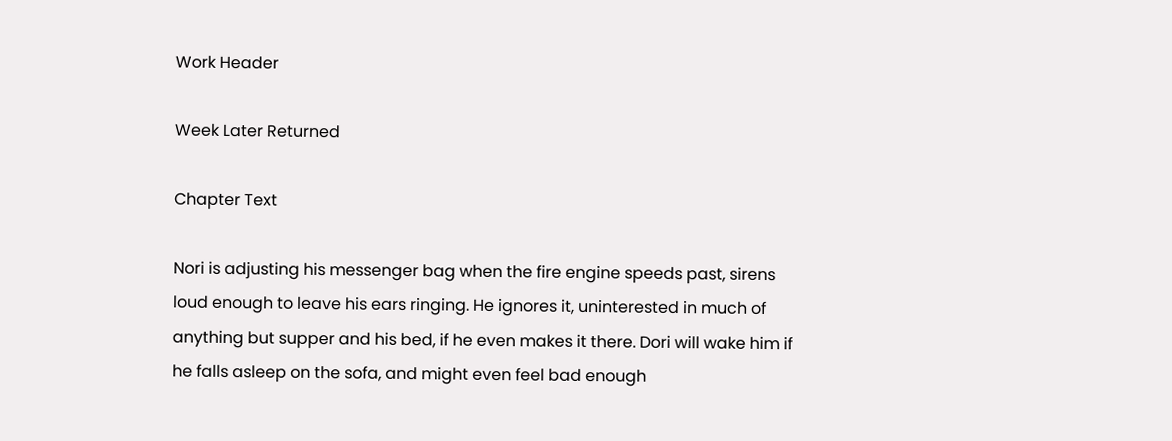Work Header

Week Later Returned

Chapter Text

Nori is adjusting his messenger bag when the fire engine speeds past, sirens loud enough to leave his ears ringing. He ignores it, uninterested in much of anything but supper and his bed, if he even makes it there. Dori will wake him if he falls asleep on the sofa, and might even feel bad enough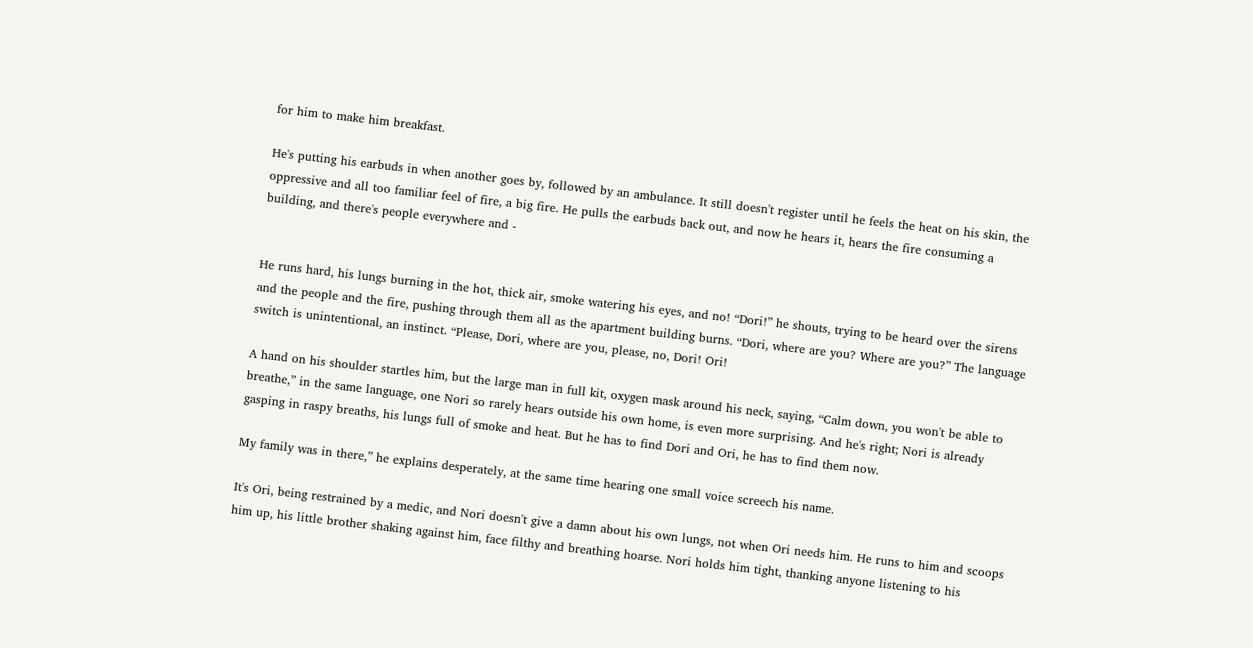for him to make him breakfast.

He's putting his earbuds in when another goes by, followed by an ambulance. It still doesn't register until he feels the heat on his skin, the oppressive and all too familiar feel of fire, a big fire. He pulls the earbuds back out, and now he hears it, hears the fire consuming a building, and there's people everywhere and -


He runs hard, his lungs burning in the hot, thick air, smoke watering his eyes, and no! “Dori!” he shouts, trying to be heard over the sirens and the people and the fire, pushing through them all as the apartment building burns. “Dori, where are you? Where are you?” The language switch is unintentional, an instinct. “Please, Dori, where are you, please, no, Dori! Ori!

A hand on his shoulder startles him, but the large man in full kit, oxygen mask around his neck, saying, “Calm down, you won't be able to breathe,” in the same language, one Nori so rarely hears outside his own home, is even more surprising. And he's right; Nori is already gasping in raspy breaths, his lungs full of smoke and heat. But he has to find Dori and Ori, he has to find them now.

My family was in there,” he explains desperately, at the same time hearing one small voice screech his name.

It's Ori, being restrained by a medic, and Nori doesn't give a damn about his own lungs, not when Ori needs him. He runs to him and scoops him up, his little brother shaking against him, face filthy and breathing hoarse. Nori holds him tight, thanking anyone listening to his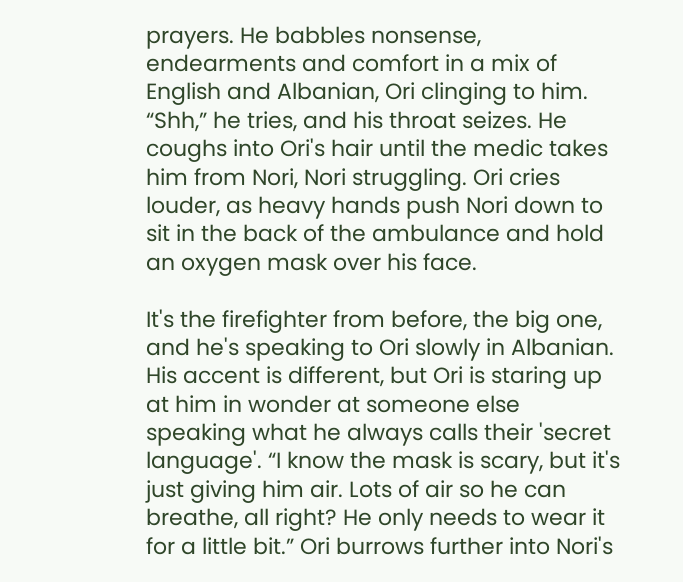prayers. He babbles nonsense, endearments and comfort in a mix of English and Albanian, Ori clinging to him. “Shh,” he tries, and his throat seizes. He coughs into Ori's hair until the medic takes him from Nori, Nori struggling. Ori cries louder, as heavy hands push Nori down to sit in the back of the ambulance and hold an oxygen mask over his face.

It's the firefighter from before, the big one, and he's speaking to Ori slowly in Albanian. His accent is different, but Ori is staring up at him in wonder at someone else speaking what he always calls their 'secret language'. “I know the mask is scary, but it's just giving him air. Lots of air so he can breathe, all right? He only needs to wear it for a little bit.” Ori burrows further into Nori's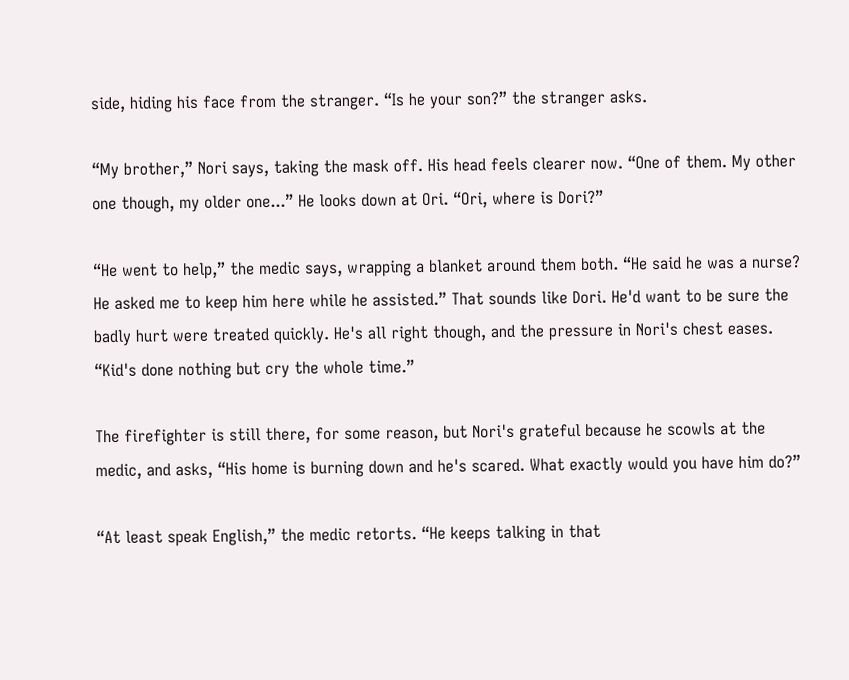side, hiding his face from the stranger. “Is he your son?” the stranger asks.

“My brother,” Nori says, taking the mask off. His head feels clearer now. “One of them. My other one though, my older one...” He looks down at Ori. “Ori, where is Dori?”

“He went to help,” the medic says, wrapping a blanket around them both. “He said he was a nurse? He asked me to keep him here while he assisted.” That sounds like Dori. He'd want to be sure the badly hurt were treated quickly. He's all right though, and the pressure in Nori's chest eases. “Kid's done nothing but cry the whole time.”

The firefighter is still there, for some reason, but Nori's grateful because he scowls at the medic, and asks, “His home is burning down and he's scared. What exactly would you have him do?”

“At least speak English,” the medic retorts. “He keeps talking in that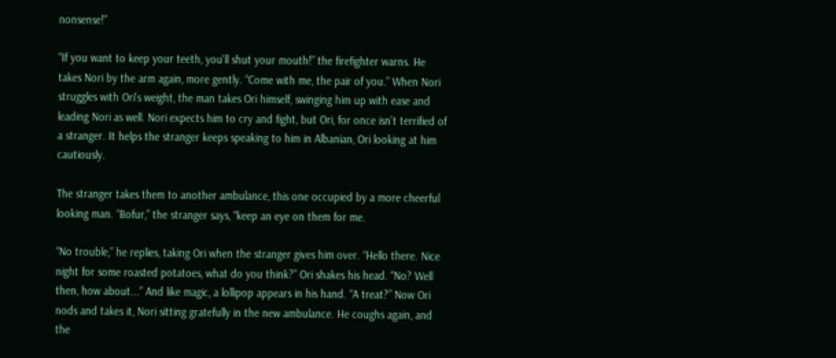nonsense!”

“If you want to keep your teeth, you'll shut your mouth!” the firefighter warns. He takes Nori by the arm again, more gently. “Come with me, the pair of you.” When Nori struggles with Ori's weight, the man takes Ori himself, swinging him up with ease and leading Nori as well. Nori expects him to cry and fight, but Ori, for once isn't terrified of a stranger. It helps the stranger keeps speaking to him in Albanian, Ori looking at him cautiously.

The stranger takes them to another ambulance, this one occupied by a more cheerful looking man. “Bofur,” the stranger says, “keep an eye on them for me.

“No trouble,” he replies, taking Ori when the stranger gives him over. “Hello there. Nice night for some roasted potatoes, what do you think?” Ori shakes his head. “No? Well then, how about...” And like magic, a lollipop appears in his hand. “A treat?” Now Ori nods and takes it, Nori sitting gratefully in the new ambulance. He coughs again, and the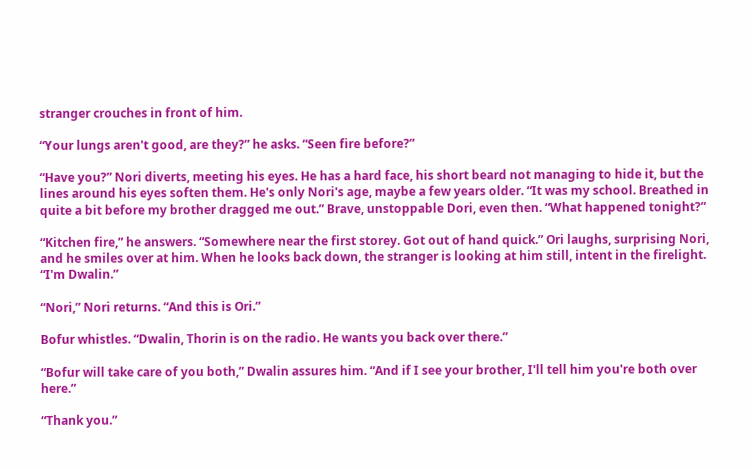stranger crouches in front of him.

“Your lungs aren't good, are they?” he asks. “Seen fire before?”

“Have you?” Nori diverts, meeting his eyes. He has a hard face, his short beard not managing to hide it, but the lines around his eyes soften them. He's only Nori's age, maybe a few years older. “It was my school. Breathed in quite a bit before my brother dragged me out.” Brave, unstoppable Dori, even then. “What happened tonight?”

“Kitchen fire,” he answers. “Somewhere near the first storey. Got out of hand quick.” Ori laughs, surprising Nori, and he smiles over at him. When he looks back down, the stranger is looking at him still, intent in the firelight. “I'm Dwalin.”

“Nori,” Nori returns. “And this is Ori.”

Bofur whistles. “Dwalin, Thorin is on the radio. He wants you back over there.”

“Bofur will take care of you both,” Dwalin assures him. “And if I see your brother, I'll tell him you're both over here.”

“Thank you.”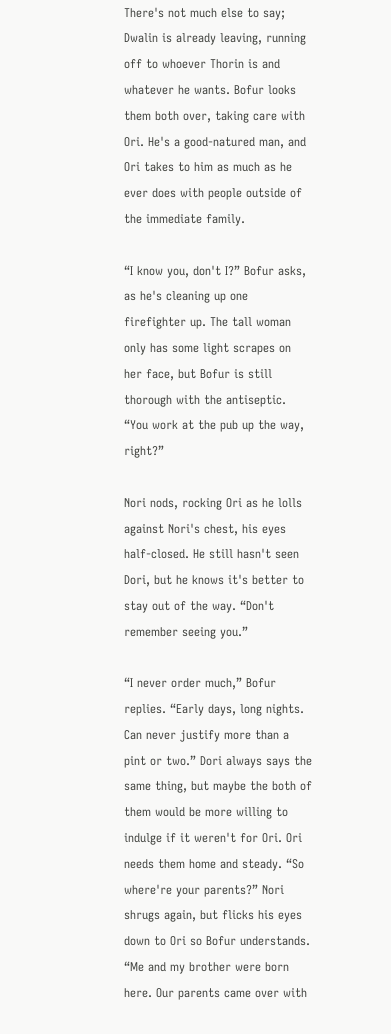There's not much else to say; Dwalin is already leaving, running off to whoever Thorin is and whatever he wants. Bofur looks them both over, taking care with Ori. He's a good-natured man, and Ori takes to him as much as he ever does with people outside of the immediate family.

“I know you, don't I?” Bofur asks, as he's cleaning up one firefighter up. The tall woman only has some light scrapes on her face, but Bofur is still thorough with the antiseptic. “You work at the pub up the way, right?”

Nori nods, rocking Ori as he lolls against Nori's chest, his eyes half-closed. He still hasn't seen Dori, but he knows it's better to stay out of the way. “Don't remember seeing you.”

“I never order much,” Bofur replies. “Early days, long nights. Can never justify more than a pint or two.” Dori always says the same thing, but maybe the both of them would be more willing to indulge if it weren't for Ori. Ori needs them home and steady. “So where're your parents?” Nori shrugs again, but flicks his eyes down to Ori so Bofur understands. “Me and my brother were born here. Our parents came over with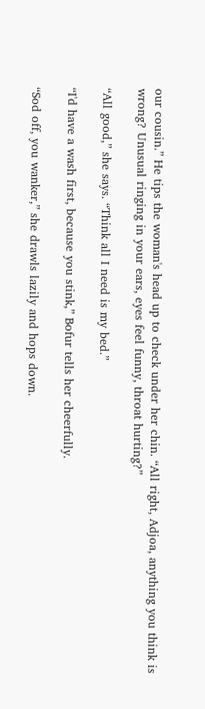our cousin.” He tips the woman's head up to check under her chin. “All right, Adjoa, anything you think is wrong? Unusual ringing in your ears, eyes feel funny, throat hurting?”

“All good,” she says. “Think all I need is my bed.”

“I'd have a wash first, because you stink,” Bofur tells her cheerfully.

“Sod off, you wanker,” she drawls lazily and hops down.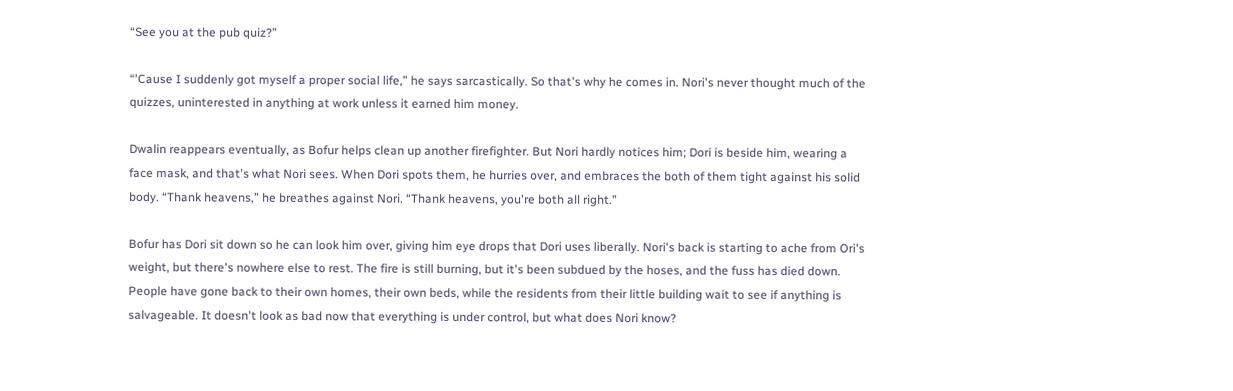“See you at the pub quiz?”

“'Cause I suddenly got myself a proper social life,” he says sarcastically. So that's why he comes in. Nori's never thought much of the quizzes, uninterested in anything at work unless it earned him money.

Dwalin reappears eventually, as Bofur helps clean up another firefighter. But Nori hardly notices him; Dori is beside him, wearing a face mask, and that's what Nori sees. When Dori spots them, he hurries over, and embraces the both of them tight against his solid body. “Thank heavens,” he breathes against Nori. “Thank heavens, you're both all right.”

Bofur has Dori sit down so he can look him over, giving him eye drops that Dori uses liberally. Nori's back is starting to ache from Ori's weight, but there's nowhere else to rest. The fire is still burning, but it's been subdued by the hoses, and the fuss has died down. People have gone back to their own homes, their own beds, while the residents from their little building wait to see if anything is salvageable. It doesn't look as bad now that everything is under control, but what does Nori know?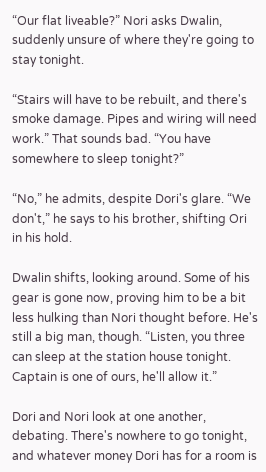“Our flat liveable?” Nori asks Dwalin, suddenly unsure of where they're going to stay tonight.

“Stairs will have to be rebuilt, and there's smoke damage. Pipes and wiring will need work.” That sounds bad. “You have somewhere to sleep tonight?”

“No,” he admits, despite Dori's glare. “We don't,” he says to his brother, shifting Ori in his hold.

Dwalin shifts, looking around. Some of his gear is gone now, proving him to be a bit less hulking than Nori thought before. He's still a big man, though. “Listen, you three can sleep at the station house tonight. Captain is one of ours, he'll allow it.”

Dori and Nori look at one another, debating. There's nowhere to go tonight, and whatever money Dori has for a room is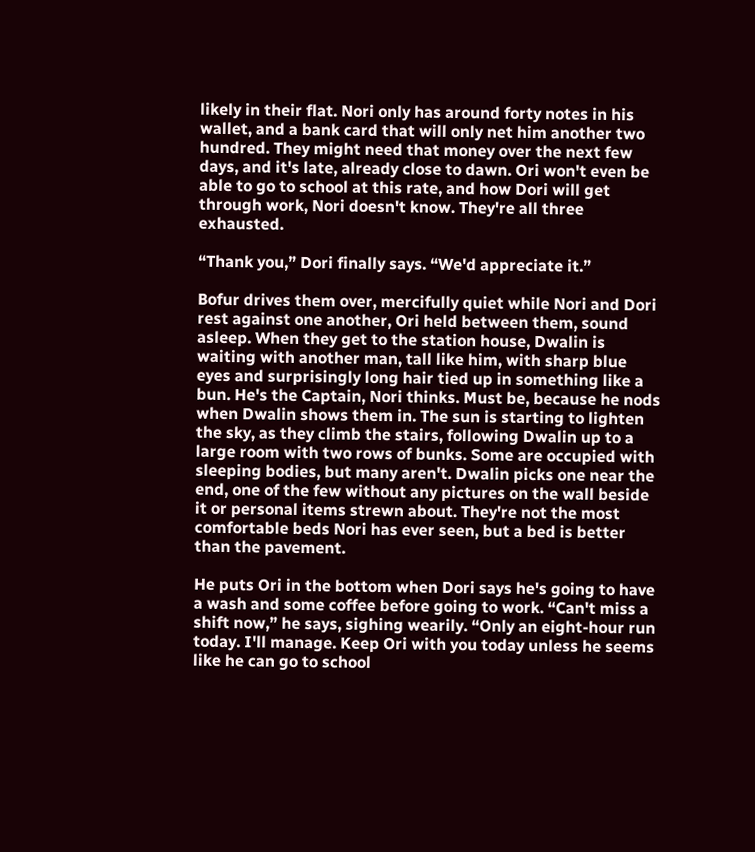likely in their flat. Nori only has around forty notes in his wallet, and a bank card that will only net him another two hundred. They might need that money over the next few days, and it's late, already close to dawn. Ori won't even be able to go to school at this rate, and how Dori will get through work, Nori doesn't know. They're all three exhausted.

“Thank you,” Dori finally says. “We'd appreciate it.”

Bofur drives them over, mercifully quiet while Nori and Dori rest against one another, Ori held between them, sound asleep. When they get to the station house, Dwalin is waiting with another man, tall like him, with sharp blue eyes and surprisingly long hair tied up in something like a bun. He's the Captain, Nori thinks. Must be, because he nods when Dwalin shows them in. The sun is starting to lighten the sky, as they climb the stairs, following Dwalin up to a large room with two rows of bunks. Some are occupied with sleeping bodies, but many aren't. Dwalin picks one near the end, one of the few without any pictures on the wall beside it or personal items strewn about. They're not the most comfortable beds Nori has ever seen, but a bed is better than the pavement.

He puts Ori in the bottom when Dori says he's going to have a wash and some coffee before going to work. “Can't miss a shift now,” he says, sighing wearily. “Only an eight-hour run today. I'll manage. Keep Ori with you today unless he seems like he can go to school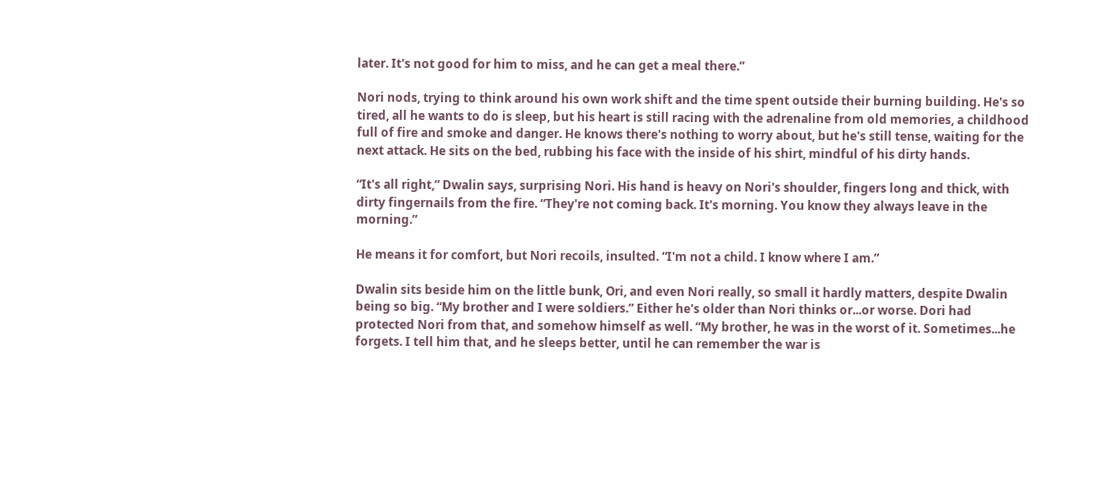later. It's not good for him to miss, and he can get a meal there.”

Nori nods, trying to think around his own work shift and the time spent outside their burning building. He's so tired, all he wants to do is sleep, but his heart is still racing with the adrenaline from old memories, a childhood full of fire and smoke and danger. He knows there's nothing to worry about, but he's still tense, waiting for the next attack. He sits on the bed, rubbing his face with the inside of his shirt, mindful of his dirty hands.

“It's all right,” Dwalin says, surprising Nori. His hand is heavy on Nori's shoulder, fingers long and thick, with dirty fingernails from the fire. “They're not coming back. It's morning. You know they always leave in the morning.”

He means it for comfort, but Nori recoils, insulted. “I'm not a child. I know where I am.”

Dwalin sits beside him on the little bunk, Ori, and even Nori really, so small it hardly matters, despite Dwalin being so big. “My brother and I were soldiers.” Either he's older than Nori thinks or...or worse. Dori had protected Nori from that, and somehow himself as well. “My brother, he was in the worst of it. Sometimes...he forgets. I tell him that, and he sleeps better, until he can remember the war is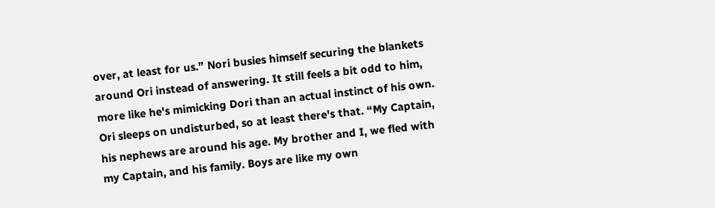over, at least for us.” Nori busies himself securing the blankets around Ori instead of answering. It still feels a bit odd to him, more like he's mimicking Dori than an actual instinct of his own. Ori sleeps on undisturbed, so at least there's that. “My Captain, his nephews are around his age. My brother and I, we fled with my Captain, and his family. Boys are like my own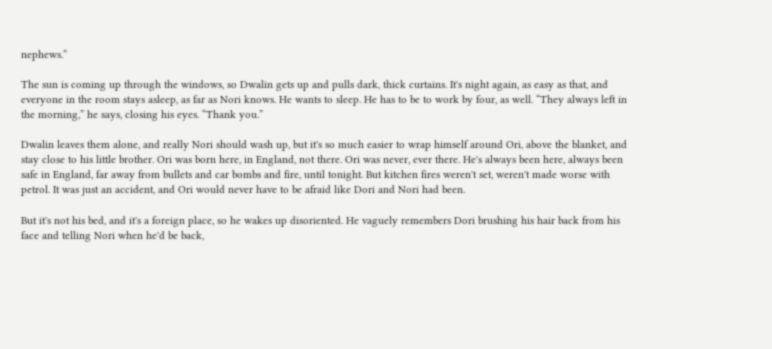nephews.”

The sun is coming up through the windows, so Dwalin gets up and pulls dark, thick curtains. It's night again, as easy as that, and everyone in the room stays asleep, as far as Nori knows. He wants to sleep. He has to be to work by four, as well. “They always left in the morning,” he says, closing his eyes. “Thank you.”

Dwalin leaves them alone, and really Nori should wash up, but it's so much easier to wrap himself around Ori, above the blanket, and stay close to his little brother. Ori was born here, in England, not there. Ori was never, ever there. He's always been here, always been safe in England, far away from bullets and car bombs and fire, until tonight. But kitchen fires weren't set, weren't made worse with petrol. It was just an accident, and Ori would never have to be afraid like Dori and Nori had been.

But it's not his bed, and it's a foreign place, so he wakes up disoriented. He vaguely remembers Dori brushing his hair back from his face and telling Nori when he'd be back,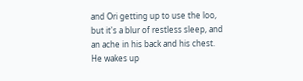and Ori getting up to use the loo, but it's a blur of restless sleep, and an ache in his back and his chest. He wakes up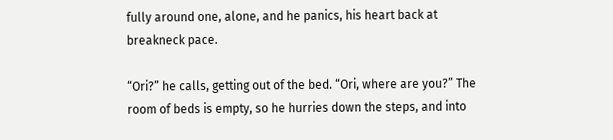fully around one, alone, and he panics, his heart back at breakneck pace.

“Ori?” he calls, getting out of the bed. “Ori, where are you?” The room of beds is empty, so he hurries down the steps, and into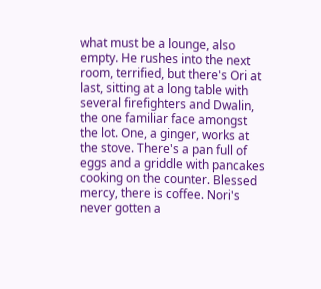what must be a lounge, also empty. He rushes into the next room, terrified, but there's Ori at last, sitting at a long table with several firefighters and Dwalin, the one familiar face amongst the lot. One, a ginger, works at the stove. There's a pan full of eggs and a griddle with pancakes cooking on the counter. Blessed mercy, there is coffee. Nori's never gotten a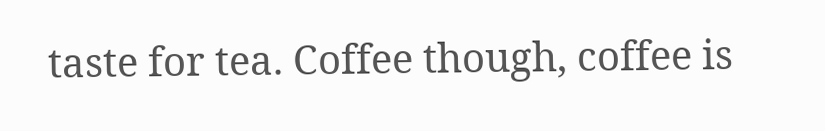taste for tea. Coffee though, coffee is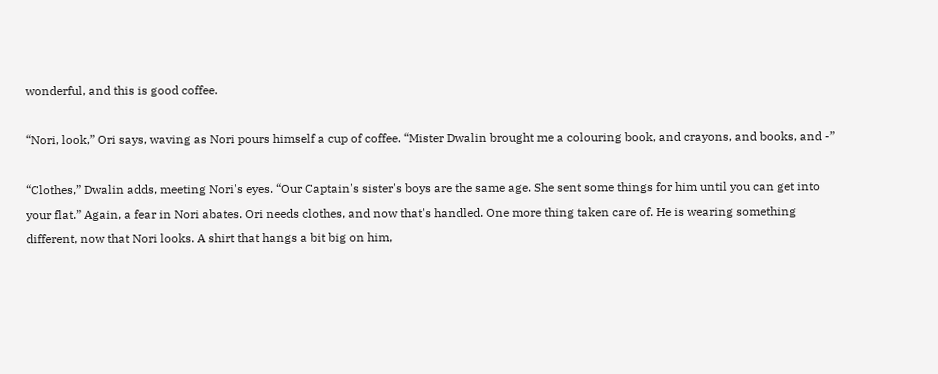wonderful, and this is good coffee.

“Nori, look,” Ori says, waving as Nori pours himself a cup of coffee. “Mister Dwalin brought me a colouring book, and crayons, and books, and -”

“Clothes,” Dwalin adds, meeting Nori's eyes. “Our Captain's sister's boys are the same age. She sent some things for him until you can get into your flat.” Again, a fear in Nori abates. Ori needs clothes, and now that's handled. One more thing taken care of. He is wearing something different, now that Nori looks. A shirt that hangs a bit big on him,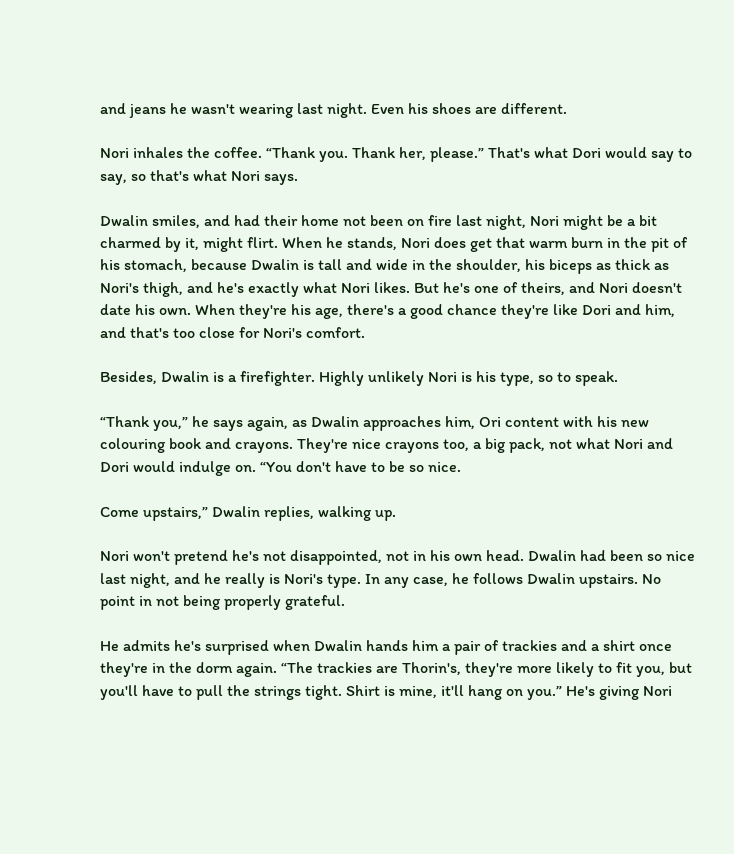and jeans he wasn't wearing last night. Even his shoes are different.

Nori inhales the coffee. “Thank you. Thank her, please.” That's what Dori would say to say, so that's what Nori says.

Dwalin smiles, and had their home not been on fire last night, Nori might be a bit charmed by it, might flirt. When he stands, Nori does get that warm burn in the pit of his stomach, because Dwalin is tall and wide in the shoulder, his biceps as thick as Nori's thigh, and he's exactly what Nori likes. But he's one of theirs, and Nori doesn't date his own. When they're his age, there's a good chance they're like Dori and him, and that's too close for Nori's comfort.

Besides, Dwalin is a firefighter. Highly unlikely Nori is his type, so to speak.

“Thank you,” he says again, as Dwalin approaches him, Ori content with his new colouring book and crayons. They're nice crayons too, a big pack, not what Nori and Dori would indulge on. “You don't have to be so nice.

Come upstairs,” Dwalin replies, walking up.

Nori won't pretend he's not disappointed, not in his own head. Dwalin had been so nice last night, and he really is Nori's type. In any case, he follows Dwalin upstairs. No point in not being properly grateful.

He admits he's surprised when Dwalin hands him a pair of trackies and a shirt once they're in the dorm again. “The trackies are Thorin's, they're more likely to fit you, but you'll have to pull the strings tight. Shirt is mine, it'll hang on you.” He's giving Nori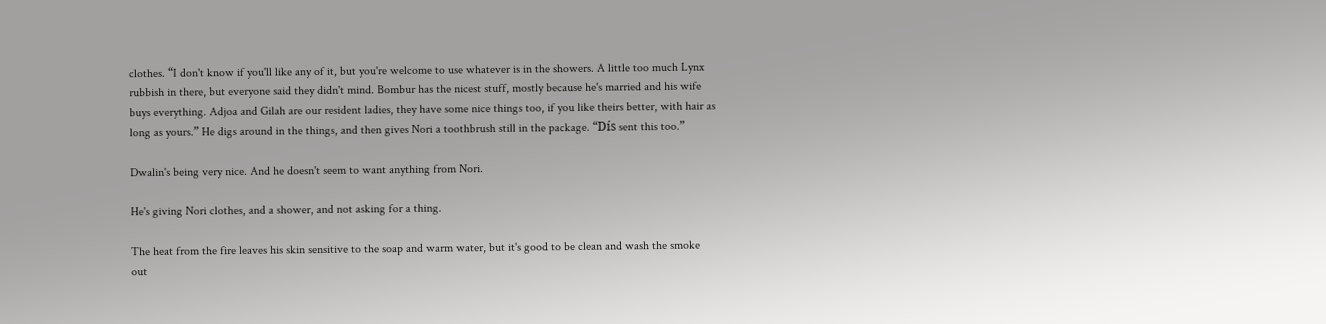clothes. “I don't know if you'll like any of it, but you're welcome to use whatever is in the showers. A little too much Lynx rubbish in there, but everyone said they didn't mind. Bombur has the nicest stuff, mostly because he's married and his wife buys everything. Adjoa and Gilah are our resident ladies, they have some nice things too, if you like theirs better, with hair as long as yours.” He digs around in the things, and then gives Nori a toothbrush still in the package. “Dís sent this too.”

Dwalin's being very nice. And he doesn't seem to want anything from Nori.

He's giving Nori clothes, and a shower, and not asking for a thing.

The heat from the fire leaves his skin sensitive to the soap and warm water, but it's good to be clean and wash the smoke out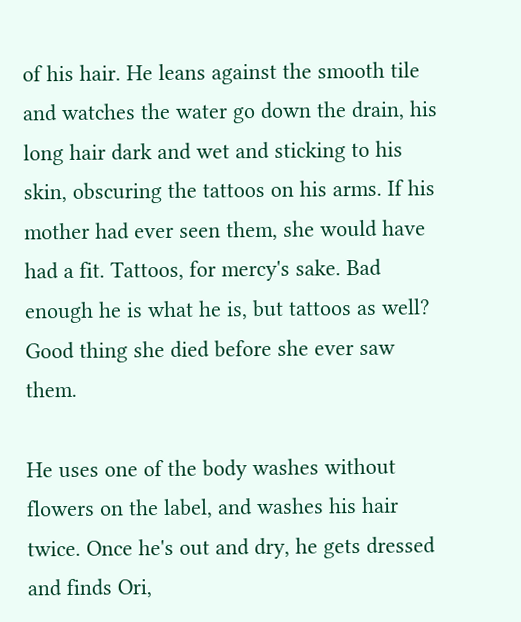of his hair. He leans against the smooth tile and watches the water go down the drain, his long hair dark and wet and sticking to his skin, obscuring the tattoos on his arms. If his mother had ever seen them, she would have had a fit. Tattoos, for mercy's sake. Bad enough he is what he is, but tattoos as well? Good thing she died before she ever saw them.

He uses one of the body washes without flowers on the label, and washes his hair twice. Once he's out and dry, he gets dressed and finds Ori,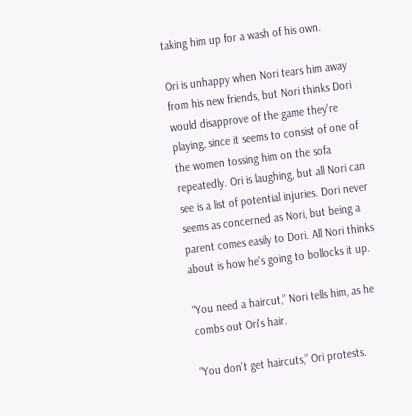taking him up for a wash of his own.

Ori is unhappy when Nori tears him away from his new friends, but Nori thinks Dori would disapprove of the game they're playing, since it seems to consist of one of the women tossing him on the sofa repeatedly. Ori is laughing, but all Nori can see is a list of potential injuries. Dori never seems as concerned as Nori, but being a parent comes easily to Dori. All Nori thinks about is how he's going to bollocks it up.

“You need a haircut,” Nori tells him, as he combs out Ori's hair.

“You don't get haircuts,” Ori protests.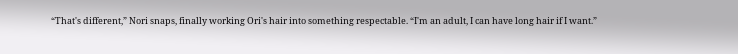“That's different,” Nori snaps, finally working Ori's hair into something respectable. “I'm an adult, I can have long hair if I want.”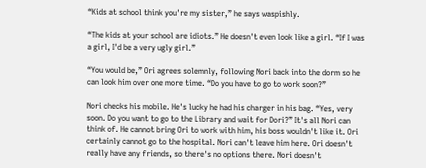“Kids at school think you're my sister,” he says waspishly.

“The kids at your school are idiots.” He doesn't even look like a girl. “If I was a girl, I'd be a very ugly girl.”

“You would be,” Ori agrees solemnly, following Nori back into the dorm so he can look him over one more time. “Do you have to go to work soon?”

Nori checks his mobile. He's lucky he had his charger in his bag. “Yes, very soon. Do you want to go to the Library and wait for Dori?” It's all Nori can think of. He cannot bring Ori to work with him, his boss wouldn't like it. Ori certainly cannot go to the hospital. Nori can't leave him here. Ori doesn't really have any friends, so there's no options there. Nori doesn't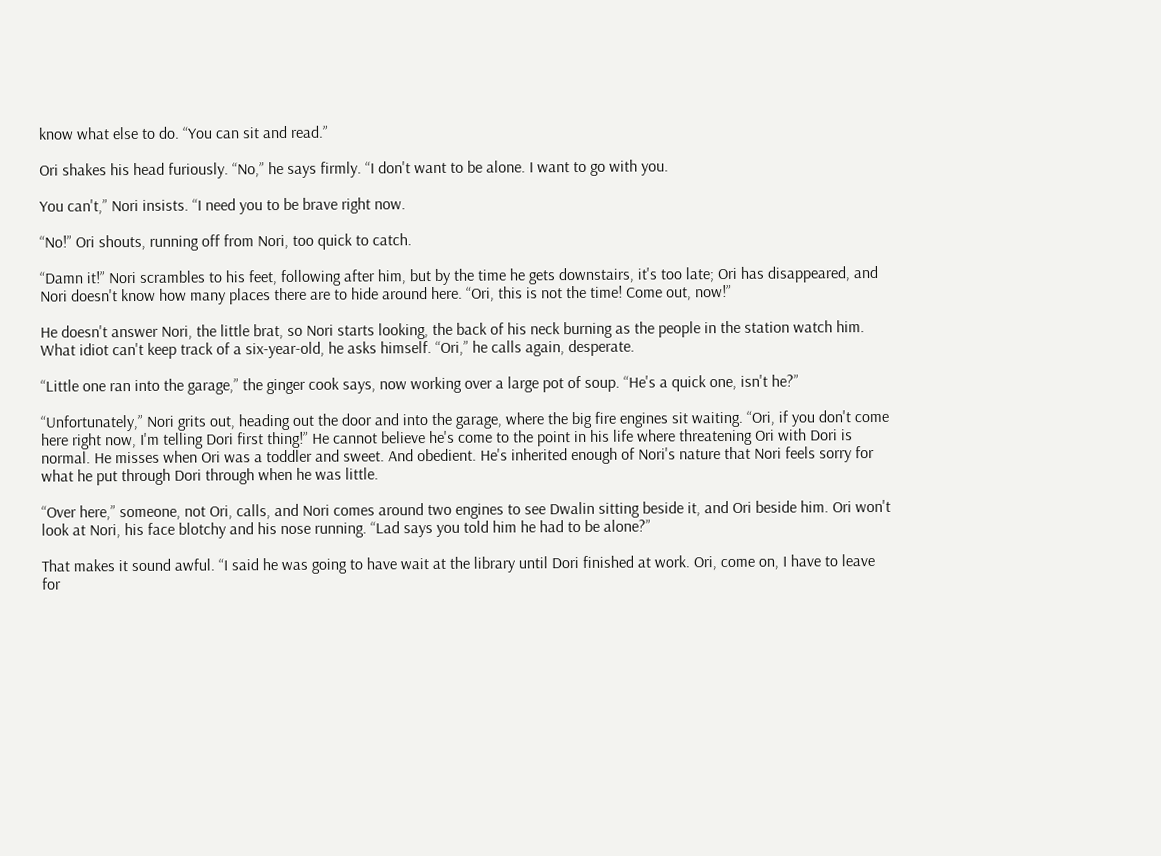know what else to do. “You can sit and read.”

Ori shakes his head furiously. “No,” he says firmly. “I don't want to be alone. I want to go with you.

You can't,” Nori insists. “I need you to be brave right now.

“No!” Ori shouts, running off from Nori, too quick to catch.

“Damn it!” Nori scrambles to his feet, following after him, but by the time he gets downstairs, it's too late; Ori has disappeared, and Nori doesn't know how many places there are to hide around here. “Ori, this is not the time! Come out, now!”

He doesn't answer Nori, the little brat, so Nori starts looking, the back of his neck burning as the people in the station watch him. What idiot can't keep track of a six-year-old, he asks himself. “Ori,” he calls again, desperate.

“Little one ran into the garage,” the ginger cook says, now working over a large pot of soup. “He's a quick one, isn't he?”

“Unfortunately,” Nori grits out, heading out the door and into the garage, where the big fire engines sit waiting. “Ori, if you don't come here right now, I'm telling Dori first thing!” He cannot believe he's come to the point in his life where threatening Ori with Dori is normal. He misses when Ori was a toddler and sweet. And obedient. He's inherited enough of Nori's nature that Nori feels sorry for what he put through Dori through when he was little.

“Over here,” someone, not Ori, calls, and Nori comes around two engines to see Dwalin sitting beside it, and Ori beside him. Ori won't look at Nori, his face blotchy and his nose running. “Lad says you told him he had to be alone?”

That makes it sound awful. “I said he was going to have wait at the library until Dori finished at work. Ori, come on, I have to leave for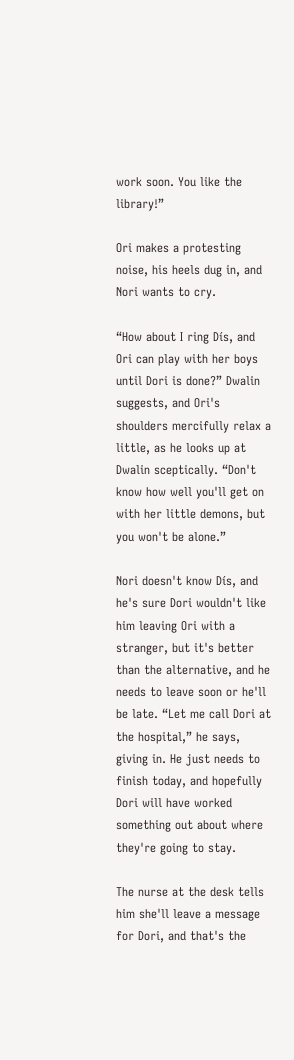work soon. You like the library!”

Ori makes a protesting noise, his heels dug in, and Nori wants to cry.

“How about I ring Dís, and Ori can play with her boys until Dori is done?” Dwalin suggests, and Ori's shoulders mercifully relax a little, as he looks up at Dwalin sceptically. “Don't know how well you'll get on with her little demons, but you won't be alone.”

Nori doesn't know Dís, and he's sure Dori wouldn't like him leaving Ori with a stranger, but it's better than the alternative, and he needs to leave soon or he'll be late. “Let me call Dori at the hospital,” he says, giving in. He just needs to finish today, and hopefully Dori will have worked something out about where they're going to stay.

The nurse at the desk tells him she'll leave a message for Dori, and that's the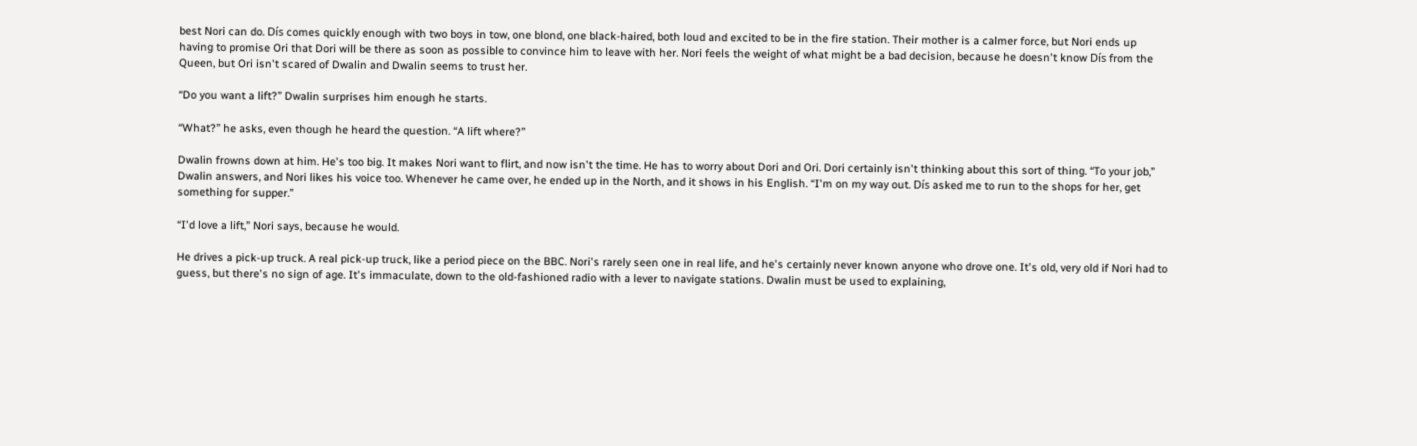best Nori can do. Dís comes quickly enough with two boys in tow, one blond, one black-haired, both loud and excited to be in the fire station. Their mother is a calmer force, but Nori ends up having to promise Ori that Dori will be there as soon as possible to convince him to leave with her. Nori feels the weight of what might be a bad decision, because he doesn't know Dís from the Queen, but Ori isn't scared of Dwalin and Dwalin seems to trust her.

“Do you want a lift?” Dwalin surprises him enough he starts.

“What?” he asks, even though he heard the question. “A lift where?”

Dwalin frowns down at him. He's too big. It makes Nori want to flirt, and now isn't the time. He has to worry about Dori and Ori. Dori certainly isn't thinking about this sort of thing. “To your job,” Dwalin answers, and Nori likes his voice too. Whenever he came over, he ended up in the North, and it shows in his English. “I'm on my way out. Dís asked me to run to the shops for her, get something for supper.”

“I'd love a lift,” Nori says, because he would.

He drives a pick-up truck. A real pick-up truck, like a period piece on the BBC. Nori's rarely seen one in real life, and he's certainly never known anyone who drove one. It's old, very old if Nori had to guess, but there's no sign of age. It's immaculate, down to the old-fashioned radio with a lever to navigate stations. Dwalin must be used to explaining,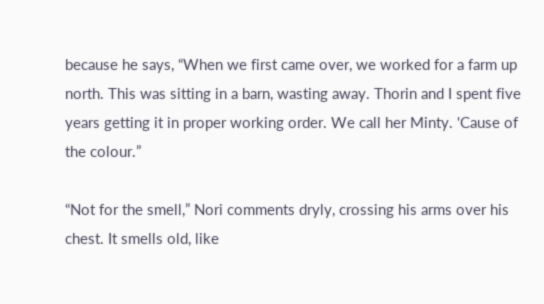because he says, “When we first came over, we worked for a farm up north. This was sitting in a barn, wasting away. Thorin and I spent five years getting it in proper working order. We call her Minty. 'Cause of the colour.”

“Not for the smell,” Nori comments dryly, crossing his arms over his chest. It smells old, like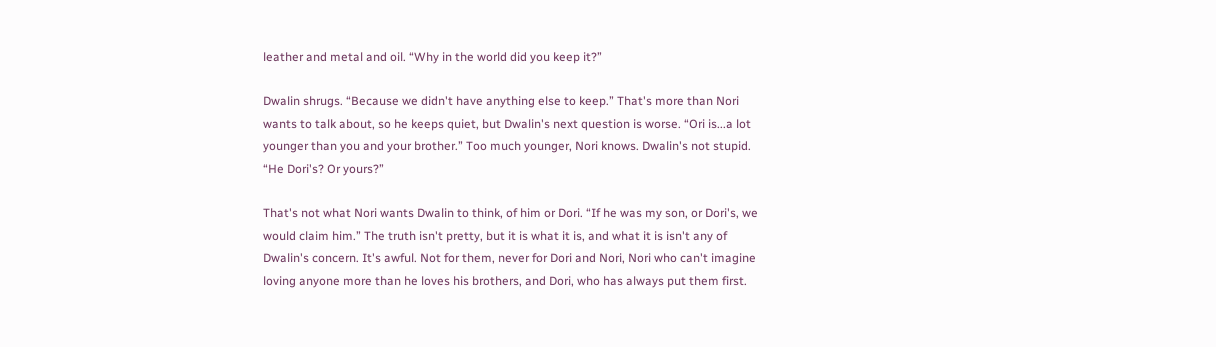leather and metal and oil. “Why in the world did you keep it?”

Dwalin shrugs. “Because we didn't have anything else to keep.” That's more than Nori wants to talk about, so he keeps quiet, but Dwalin's next question is worse. “Ori is...a lot younger than you and your brother.” Too much younger, Nori knows. Dwalin's not stupid. “He Dori's? Or yours?”

That's not what Nori wants Dwalin to think, of him or Dori. “If he was my son, or Dori's, we would claim him.” The truth isn't pretty, but it is what it is, and what it is isn't any of Dwalin's concern. It's awful. Not for them, never for Dori and Nori, Nori who can't imagine loving anyone more than he loves his brothers, and Dori, who has always put them first.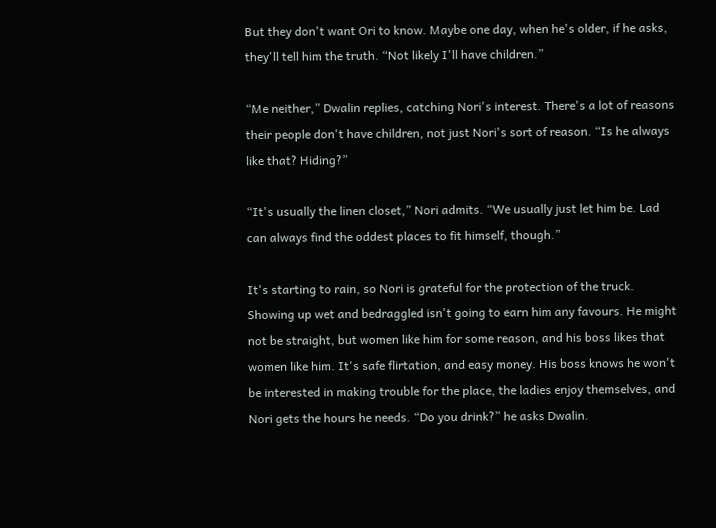But they don't want Ori to know. Maybe one day, when he's older, if he asks, they'll tell him the truth. “Not likely I'll have children.”

“Me neither,” Dwalin replies, catching Nori's interest. There's a lot of reasons their people don't have children, not just Nori's sort of reason. “Is he always like that? Hiding?”

“It's usually the linen closet,” Nori admits. “We usually just let him be. Lad can always find the oddest places to fit himself, though.”

It's starting to rain, so Nori is grateful for the protection of the truck. Showing up wet and bedraggled isn't going to earn him any favours. He might not be straight, but women like him for some reason, and his boss likes that women like him. It's safe flirtation, and easy money. His boss knows he won't be interested in making trouble for the place, the ladies enjoy themselves, and Nori gets the hours he needs. “Do you drink?” he asks Dwalin.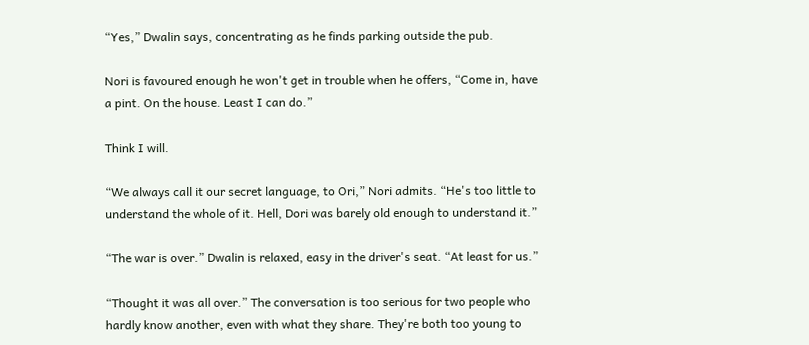“Yes,” Dwalin says, concentrating as he finds parking outside the pub.

Nori is favoured enough he won't get in trouble when he offers, “Come in, have a pint. On the house. Least I can do.”

Think I will.

“We always call it our secret language, to Ori,” Nori admits. “He's too little to understand the whole of it. Hell, Dori was barely old enough to understand it.”

“The war is over.” Dwalin is relaxed, easy in the driver's seat. “At least for us.”

“Thought it was all over.” The conversation is too serious for two people who hardly know another, even with what they share. They're both too young to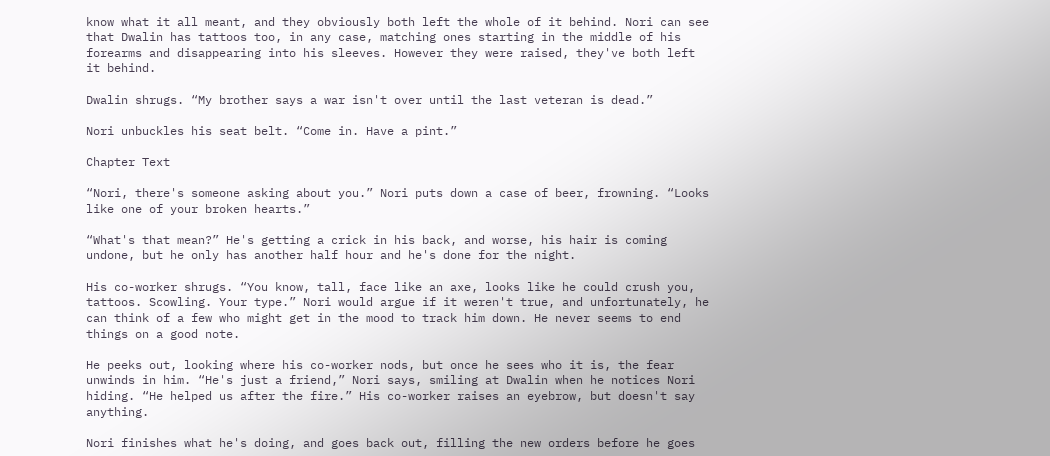know what it all meant, and they obviously both left the whole of it behind. Nori can see that Dwalin has tattoos too, in any case, matching ones starting in the middle of his forearms and disappearing into his sleeves. However they were raised, they've both left it behind.

Dwalin shrugs. “My brother says a war isn't over until the last veteran is dead.”

Nori unbuckles his seat belt. “Come in. Have a pint.”

Chapter Text

“Nori, there's someone asking about you.” Nori puts down a case of beer, frowning. “Looks like one of your broken hearts.”

“What's that mean?” He's getting a crick in his back, and worse, his hair is coming undone, but he only has another half hour and he's done for the night.

His co-worker shrugs. “You know, tall, face like an axe, looks like he could crush you, tattoos. Scowling. Your type.” Nori would argue if it weren't true, and unfortunately, he can think of a few who might get in the mood to track him down. He never seems to end things on a good note.

He peeks out, looking where his co-worker nods, but once he sees who it is, the fear unwinds in him. “He's just a friend,” Nori says, smiling at Dwalin when he notices Nori hiding. “He helped us after the fire.” His co-worker raises an eyebrow, but doesn't say anything.

Nori finishes what he's doing, and goes back out, filling the new orders before he goes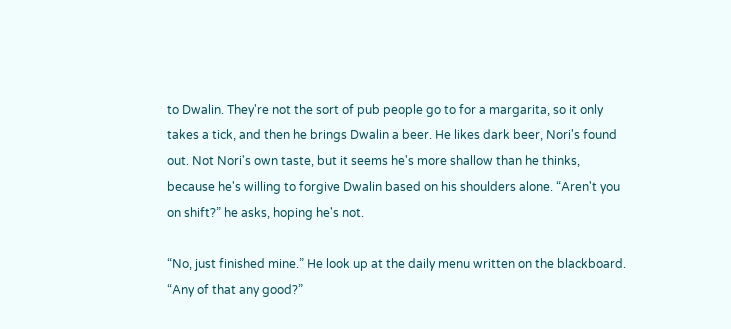to Dwalin. They're not the sort of pub people go to for a margarita, so it only takes a tick, and then he brings Dwalin a beer. He likes dark beer, Nori's found out. Not Nori's own taste, but it seems he's more shallow than he thinks, because he's willing to forgive Dwalin based on his shoulders alone. “Aren't you on shift?” he asks, hoping he's not.

“No, just finished mine.” He look up at the daily menu written on the blackboard. “Any of that any good?”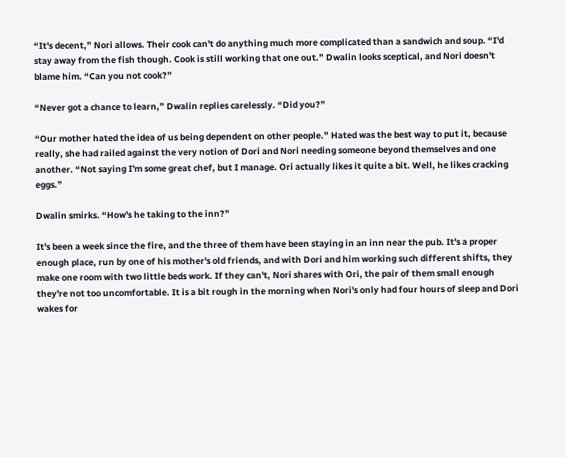“It's decent,” Nori allows. Their cook can't do anything much more complicated than a sandwich and soup. “I'd stay away from the fish though. Cook is still working that one out.” Dwalin looks sceptical, and Nori doesn't blame him. “Can you not cook?”

“Never got a chance to learn,” Dwalin replies carelessly. “Did you?”

“Our mother hated the idea of us being dependent on other people.” Hated was the best way to put it, because really, she had railed against the very notion of Dori and Nori needing someone beyond themselves and one another. “Not saying I'm some great chef, but I manage. Ori actually likes it quite a bit. Well, he likes cracking eggs.”

Dwalin smirks. “How's he taking to the inn?”

It's been a week since the fire, and the three of them have been staying in an inn near the pub. It's a proper enough place, run by one of his mother's old friends, and with Dori and him working such different shifts, they make one room with two little beds work. If they can't, Nori shares with Ori, the pair of them small enough they're not too uncomfortable. It is a bit rough in the morning when Nori's only had four hours of sleep and Dori wakes for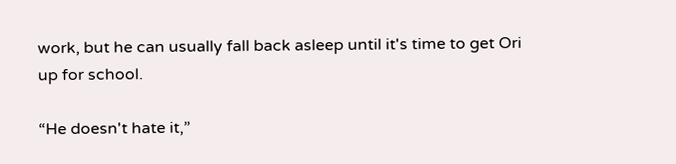work, but he can usually fall back asleep until it's time to get Ori up for school.

“He doesn't hate it,”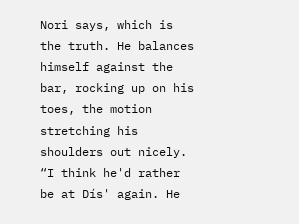Nori says, which is the truth. He balances himself against the bar, rocking up on his toes, the motion stretching his shoulders out nicely. “I think he'd rather be at Dís' again. He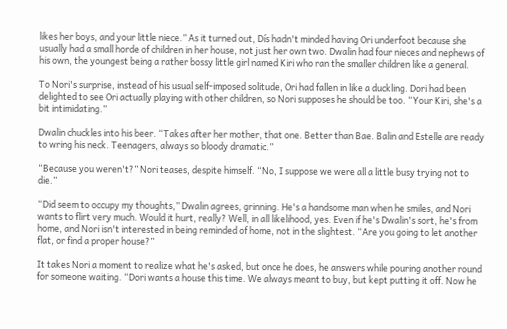likes her boys, and your little niece.” As it turned out, Dís hadn't minded having Ori underfoot because she usually had a small horde of children in her house, not just her own two. Dwalin had four nieces and nephews of his own, the youngest being a rather bossy little girl named Kiri who ran the smaller children like a general.

To Nori's surprise, instead of his usual self-imposed solitude, Ori had fallen in like a duckling. Dori had been delighted to see Ori actually playing with other children, so Nori supposes he should be too. “Your Kiri, she's a bit intimidating.”

Dwalin chuckles into his beer. “Takes after her mother, that one. Better than Bae. Balin and Estelle are ready to wring his neck. Teenagers, always so bloody dramatic.”

“Because you weren't?” Nori teases, despite himself. “No, I suppose we were all a little busy trying not to die.”

“Did seem to occupy my thoughts,” Dwalin agrees, grinning. He's a handsome man when he smiles, and Nori wants to flirt very much. Would it hurt, really? Well, in all likelihood, yes. Even if he's Dwalin's sort, he's from home, and Nori isn't interested in being reminded of home, not in the slightest. “Are you going to let another flat, or find a proper house?”

It takes Nori a moment to realize what he's asked, but once he does, he answers while pouring another round for someone waiting. “Dori wants a house this time. We always meant to buy, but kept putting it off. Now he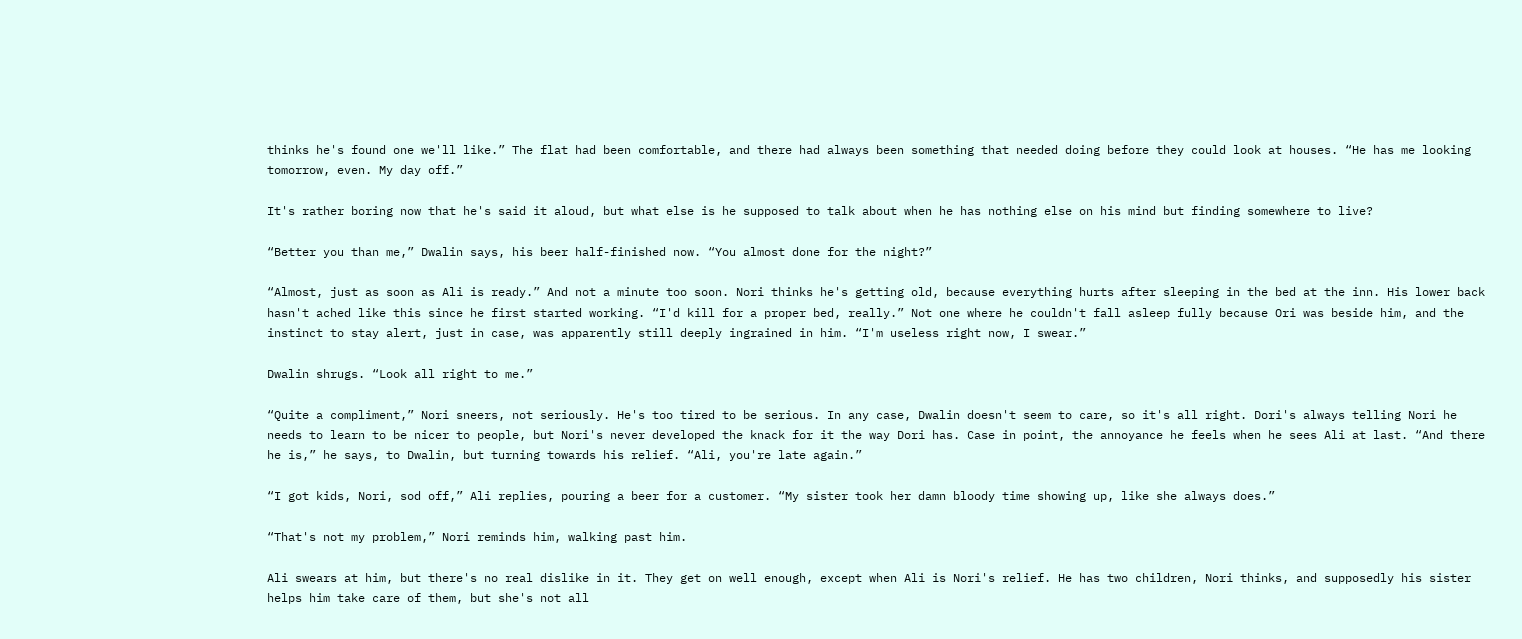thinks he's found one we'll like.” The flat had been comfortable, and there had always been something that needed doing before they could look at houses. “He has me looking tomorrow, even. My day off.”

It's rather boring now that he's said it aloud, but what else is he supposed to talk about when he has nothing else on his mind but finding somewhere to live?

“Better you than me,” Dwalin says, his beer half-finished now. “You almost done for the night?”

“Almost, just as soon as Ali is ready.” And not a minute too soon. Nori thinks he's getting old, because everything hurts after sleeping in the bed at the inn. His lower back hasn't ached like this since he first started working. “I'd kill for a proper bed, really.” Not one where he couldn't fall asleep fully because Ori was beside him, and the instinct to stay alert, just in case, was apparently still deeply ingrained in him. “I'm useless right now, I swear.”

Dwalin shrugs. “Look all right to me.”

“Quite a compliment,” Nori sneers, not seriously. He's too tired to be serious. In any case, Dwalin doesn't seem to care, so it's all right. Dori's always telling Nori he needs to learn to be nicer to people, but Nori's never developed the knack for it the way Dori has. Case in point, the annoyance he feels when he sees Ali at last. “And there he is,” he says, to Dwalin, but turning towards his relief. “Ali, you're late again.”

“I got kids, Nori, sod off,” Ali replies, pouring a beer for a customer. “My sister took her damn bloody time showing up, like she always does.”

“That's not my problem,” Nori reminds him, walking past him.

Ali swears at him, but there's no real dislike in it. They get on well enough, except when Ali is Nori's relief. He has two children, Nori thinks, and supposedly his sister helps him take care of them, but she's not all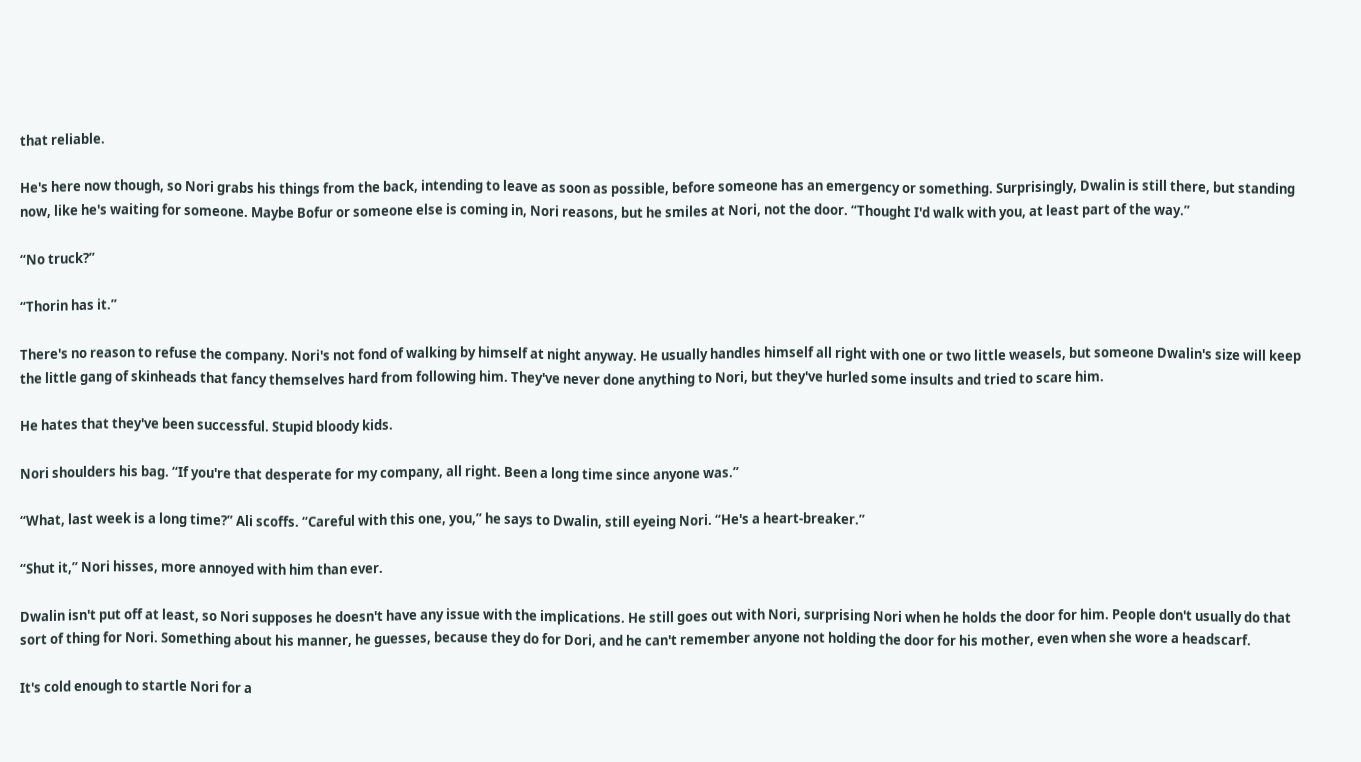that reliable.

He's here now though, so Nori grabs his things from the back, intending to leave as soon as possible, before someone has an emergency or something. Surprisingly, Dwalin is still there, but standing now, like he's waiting for someone. Maybe Bofur or someone else is coming in, Nori reasons, but he smiles at Nori, not the door. “Thought I'd walk with you, at least part of the way.”

“No truck?”

“Thorin has it.”

There's no reason to refuse the company. Nori's not fond of walking by himself at night anyway. He usually handles himself all right with one or two little weasels, but someone Dwalin's size will keep the little gang of skinheads that fancy themselves hard from following him. They've never done anything to Nori, but they've hurled some insults and tried to scare him.

He hates that they've been successful. Stupid bloody kids.

Nori shoulders his bag. “If you're that desperate for my company, all right. Been a long time since anyone was.”

“What, last week is a long time?” Ali scoffs. “Careful with this one, you,” he says to Dwalin, still eyeing Nori. “He's a heart-breaker.”

“Shut it,” Nori hisses, more annoyed with him than ever.

Dwalin isn't put off at least, so Nori supposes he doesn't have any issue with the implications. He still goes out with Nori, surprising Nori when he holds the door for him. People don't usually do that sort of thing for Nori. Something about his manner, he guesses, because they do for Dori, and he can't remember anyone not holding the door for his mother, even when she wore a headscarf.

It's cold enough to startle Nori for a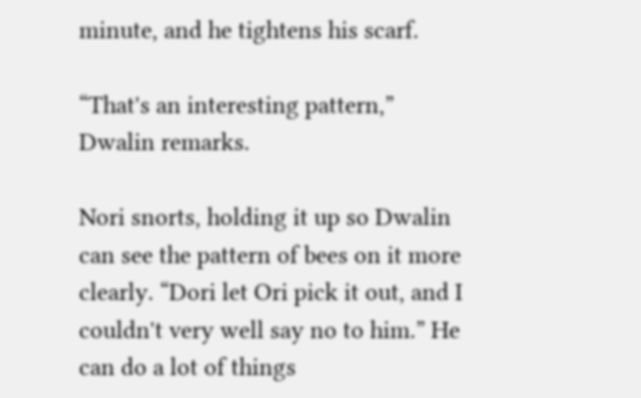minute, and he tightens his scarf.

“That's an interesting pattern,” Dwalin remarks.

Nori snorts, holding it up so Dwalin can see the pattern of bees on it more clearly. “Dori let Ori pick it out, and I couldn't very well say no to him.” He can do a lot of things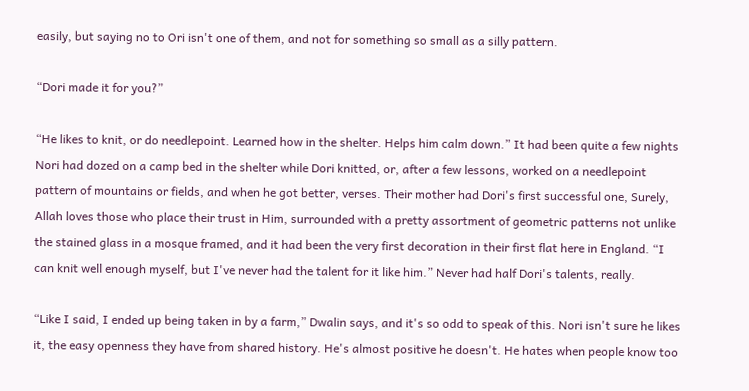easily, but saying no to Ori isn't one of them, and not for something so small as a silly pattern.

“Dori made it for you?”

“He likes to knit, or do needlepoint. Learned how in the shelter. Helps him calm down.” It had been quite a few nights Nori had dozed on a camp bed in the shelter while Dori knitted, or, after a few lessons, worked on a needlepoint pattern of mountains or fields, and when he got better, verses. Their mother had Dori's first successful one, Surely, Allah loves those who place their trust in Him, surrounded with a pretty assortment of geometric patterns not unlike the stained glass in a mosque framed, and it had been the very first decoration in their first flat here in England. “I can knit well enough myself, but I've never had the talent for it like him.” Never had half Dori's talents, really.

“Like I said, I ended up being taken in by a farm,” Dwalin says, and it's so odd to speak of this. Nori isn't sure he likes it, the easy openness they have from shared history. He's almost positive he doesn't. He hates when people know too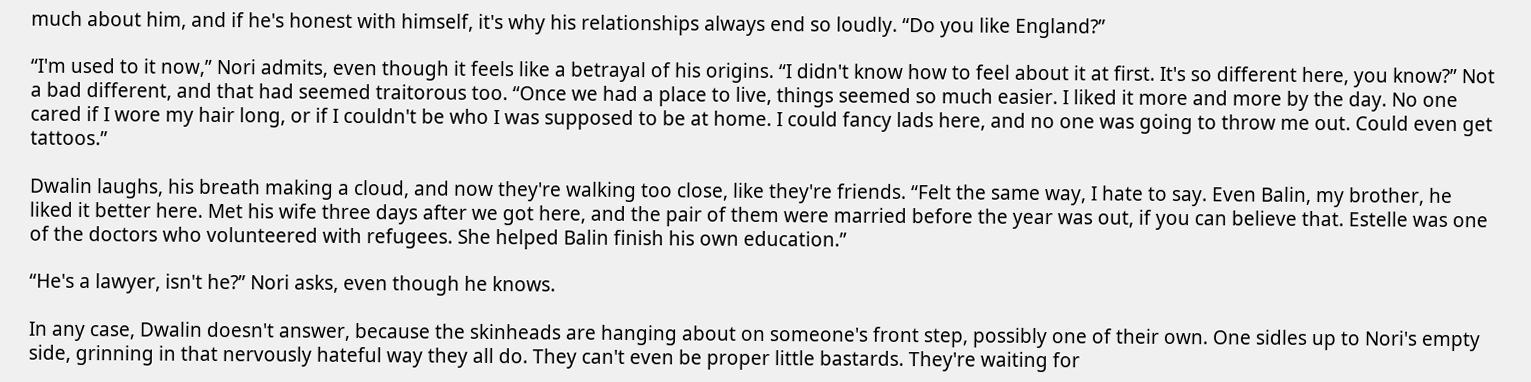much about him, and if he's honest with himself, it's why his relationships always end so loudly. “Do you like England?”

“I'm used to it now,” Nori admits, even though it feels like a betrayal of his origins. “I didn't know how to feel about it at first. It's so different here, you know?” Not a bad different, and that had seemed traitorous too. “Once we had a place to live, things seemed so much easier. I liked it more and more by the day. No one cared if I wore my hair long, or if I couldn't be who I was supposed to be at home. I could fancy lads here, and no one was going to throw me out. Could even get tattoos.”

Dwalin laughs, his breath making a cloud, and now they're walking too close, like they're friends. “Felt the same way, I hate to say. Even Balin, my brother, he liked it better here. Met his wife three days after we got here, and the pair of them were married before the year was out, if you can believe that. Estelle was one of the doctors who volunteered with refugees. She helped Balin finish his own education.”

“He's a lawyer, isn't he?” Nori asks, even though he knows.

In any case, Dwalin doesn't answer, because the skinheads are hanging about on someone's front step, possibly one of their own. One sidles up to Nori's empty side, grinning in that nervously hateful way they all do. They can't even be proper little bastards. They're waiting for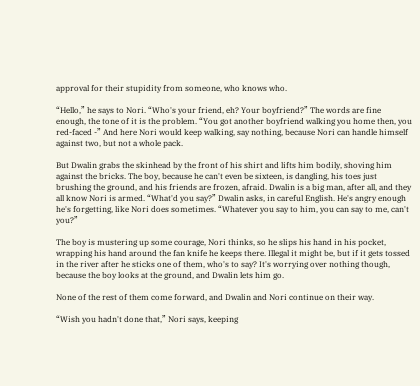approval for their stupidity from someone, who knows who.

“Hello,” he says to Nori. “Who's your friend, eh? Your boyfriend?” The words are fine enough, the tone of it is the problem. “You got another boyfriend walking you home then, you red-faced -” And here Nori would keep walking, say nothing, because Nori can handle himself against two, but not a whole pack.

But Dwalin grabs the skinhead by the front of his shirt and lifts him bodily, shoving him against the bricks. The boy, because he can't even be sixteen, is dangling, his toes just brushing the ground, and his friends are frozen, afraid. Dwalin is a big man, after all, and they all know Nori is armed. “What'd you say?” Dwalin asks, in careful English. He's angry enough he's forgetting, like Nori does sometimes. “Whatever you say to him, you can say to me, can't you?”

The boy is mustering up some courage, Nori thinks, so he slips his hand in his pocket, wrapping his hand around the fan knife he keeps there. Illegal it might be, but if it gets tossed in the river after he sticks one of them, who's to say? It's worrying over nothing though, because the boy looks at the ground, and Dwalin lets him go.

None of the rest of them come forward, and Dwalin and Nori continue on their way.

“Wish you hadn't done that,” Nori says, keeping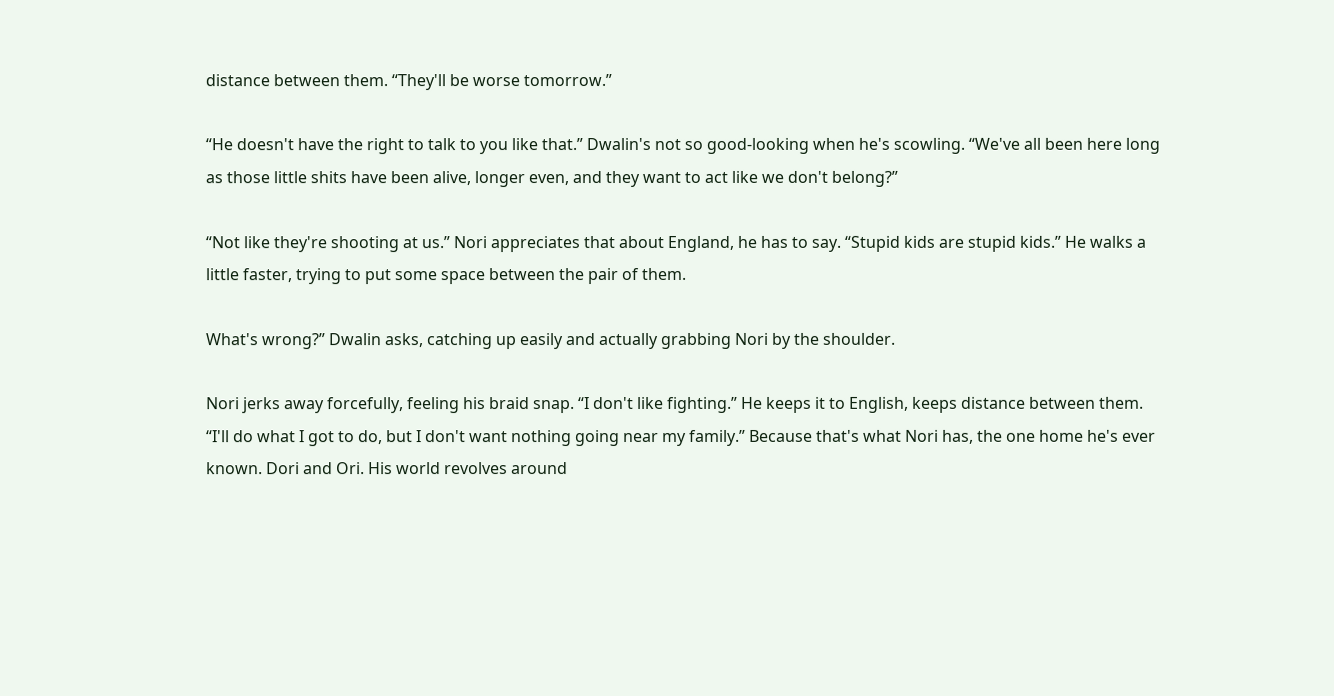distance between them. “They'll be worse tomorrow.”

“He doesn't have the right to talk to you like that.” Dwalin's not so good-looking when he's scowling. “We've all been here long as those little shits have been alive, longer even, and they want to act like we don't belong?”

“Not like they're shooting at us.” Nori appreciates that about England, he has to say. “Stupid kids are stupid kids.” He walks a little faster, trying to put some space between the pair of them.

What's wrong?” Dwalin asks, catching up easily and actually grabbing Nori by the shoulder.

Nori jerks away forcefully, feeling his braid snap. “I don't like fighting.” He keeps it to English, keeps distance between them. “I'll do what I got to do, but I don't want nothing going near my family.” Because that's what Nori has, the one home he's ever known. Dori and Ori. His world revolves around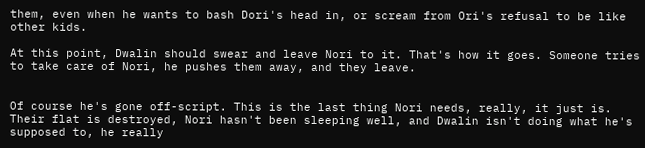them, even when he wants to bash Dori's head in, or scream from Ori's refusal to be like other kids.

At this point, Dwalin should swear and leave Nori to it. That's how it goes. Someone tries to take care of Nori, he pushes them away, and they leave.


Of course he's gone off-script. This is the last thing Nori needs, really, it just is. Their flat is destroyed, Nori hasn't been sleeping well, and Dwalin isn't doing what he's supposed to, he really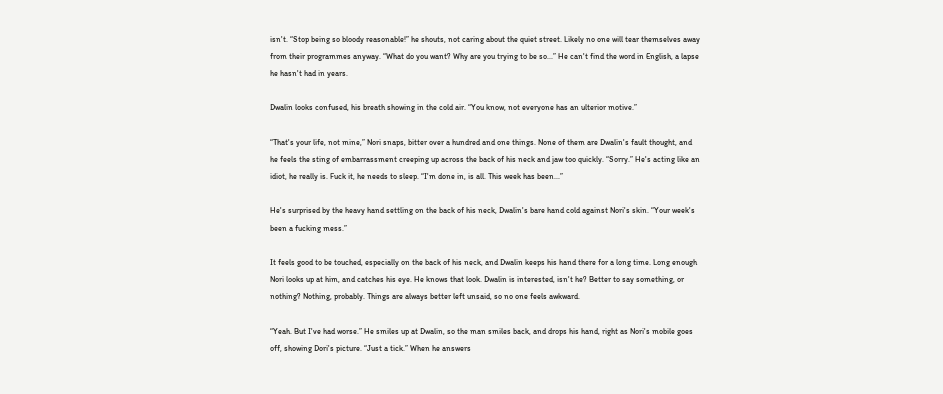isn't. “Stop being so bloody reasonable!” he shouts, not caring about the quiet street. Likely no one will tear themselves away from their programmes anyway. “What do you want? Why are you trying to be so...” He can't find the word in English, a lapse he hasn't had in years.

Dwalin looks confused, his breath showing in the cold air. “You know, not everyone has an ulterior motive.”

“That's your life, not mine,” Nori snaps, bitter over a hundred and one things. None of them are Dwalin's fault thought, and he feels the sting of embarrassment creeping up across the back of his neck and jaw too quickly. “Sorry.” He's acting like an idiot, he really is. Fuck it, he needs to sleep. “I'm done in, is all. This week has been...”

He's surprised by the heavy hand settling on the back of his neck, Dwalin's bare hand cold against Nori's skin. “Your week's been a fucking mess.”

It feels good to be touched, especially on the back of his neck, and Dwalin keeps his hand there for a long time. Long enough Nori looks up at him, and catches his eye. He knows that look. Dwalin is interested, isn't he? Better to say something, or nothing? Nothing, probably. Things are always better left unsaid, so no one feels awkward.

“Yeah. But I've had worse.” He smiles up at Dwalin, so the man smiles back, and drops his hand, right as Nori's mobile goes off, showing Dori's picture. “Just a tick.” When he answers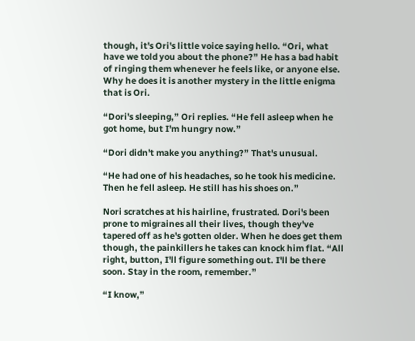though, it's Ori's little voice saying hello. “Ori, what have we told you about the phone?” He has a bad habit of ringing them whenever he feels like, or anyone else. Why he does it is another mystery in the little enigma that is Ori.

“Dori's sleeping,” Ori replies. “He fell asleep when he got home, but I'm hungry now.”

“Dori didn't make you anything?” That's unusual.

“He had one of his headaches, so he took his medicine. Then he fell asleep. He still has his shoes on.”

Nori scratches at his hairline, frustrated. Dori's been prone to migraines all their lives, though they've tapered off as he's gotten older. When he does get them though, the painkillers he takes can knock him flat. “All right, button, I'll figure something out. I'll be there soon. Stay in the room, remember.”

“I know,”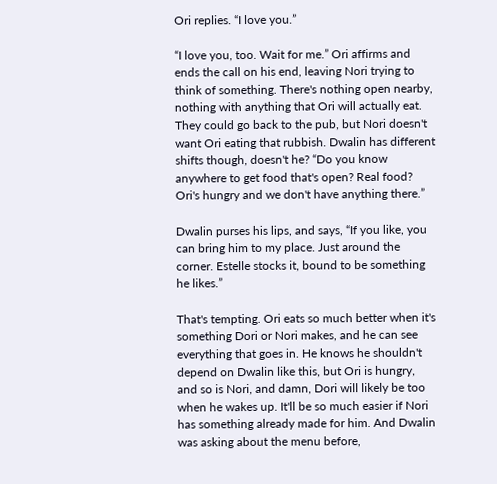Ori replies. “I love you.”

“I love you, too. Wait for me.” Ori affirms and ends the call on his end, leaving Nori trying to think of something. There's nothing open nearby, nothing with anything that Ori will actually eat. They could go back to the pub, but Nori doesn't want Ori eating that rubbish. Dwalin has different shifts though, doesn't he? “Do you know anywhere to get food that's open? Real food? Ori's hungry and we don't have anything there.”

Dwalin purses his lips, and says, “If you like, you can bring him to my place. Just around the corner. Estelle stocks it, bound to be something he likes.”

That's tempting. Ori eats so much better when it's something Dori or Nori makes, and he can see everything that goes in. He knows he shouldn't depend on Dwalin like this, but Ori is hungry, and so is Nori, and damn, Dori will likely be too when he wakes up. It'll be so much easier if Nori has something already made for him. And Dwalin was asking about the menu before,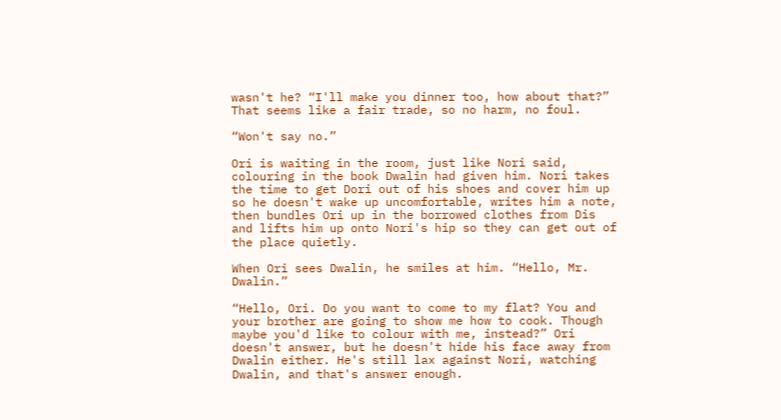wasn't he? “I'll make you dinner too, how about that?” That seems like a fair trade, so no harm, no foul.

“Won't say no.”

Ori is waiting in the room, just like Nori said, colouring in the book Dwalin had given him. Nori takes the time to get Dori out of his shoes and cover him up so he doesn't wake up uncomfortable, writes him a note, then bundles Ori up in the borrowed clothes from Dis and lifts him up onto Nori's hip so they can get out of the place quietly.

When Ori sees Dwalin, he smiles at him. “Hello, Mr. Dwalin.”

“Hello, Ori. Do you want to come to my flat? You and your brother are going to show me how to cook. Though maybe you'd like to colour with me, instead?” Ori doesn't answer, but he doesn't hide his face away from Dwalin either. He's still lax against Nori, watching Dwalin, and that's answer enough.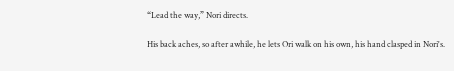“Lead the way,” Nori directs.

His back aches, so after awhile, he lets Ori walk on his own, his hand clasped in Nori's.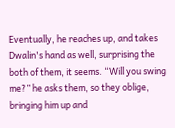Eventually, he reaches up, and takes Dwalin's hand as well, surprising the both of them, it seems. “Will you swing me?” he asks them, so they oblige, bringing him up and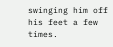swinging him off his feet a few times.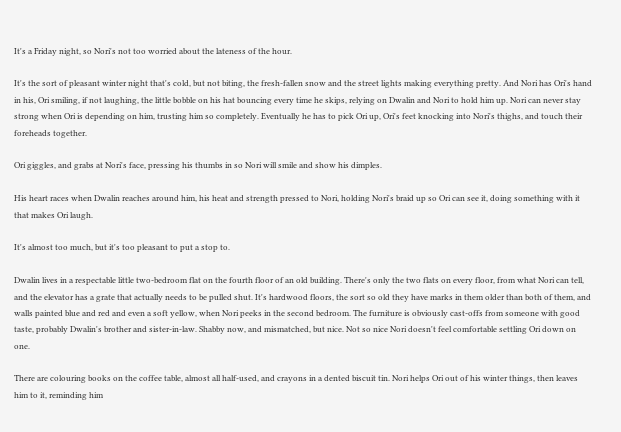It's a Friday night, so Nori's not too worried about the lateness of the hour.

It's the sort of pleasant winter night that's cold, but not biting, the fresh-fallen snow and the street lights making everything pretty. And Nori has Ori's hand in his, Ori smiling, if not laughing, the little bobble on his hat bouncing every time he skips, relying on Dwalin and Nori to hold him up. Nori can never stay strong when Ori is depending on him, trusting him so completely. Eventually he has to pick Ori up, Ori's feet knocking into Nori's thighs, and touch their foreheads together.

Ori giggles, and grabs at Nori's face, pressing his thumbs in so Nori will smile and show his dimples.

His heart races when Dwalin reaches around him, his heat and strength pressed to Nori, holding Nori's braid up so Ori can see it, doing something with it that makes Ori laugh.

It's almost too much, but it's too pleasant to put a stop to.

Dwalin lives in a respectable little two-bedroom flat on the fourth floor of an old building. There's only the two flats on every floor, from what Nori can tell, and the elevator has a grate that actually needs to be pulled shut. It's hardwood floors, the sort so old they have marks in them older than both of them, and walls painted blue and red and even a soft yellow, when Nori peeks in the second bedroom. The furniture is obviously cast-offs from someone with good taste, probably Dwalin's brother and sister-in-law. Shabby now, and mismatched, but nice. Not so nice Nori doesn't feel comfortable settling Ori down on one.

There are colouring books on the coffee table, almost all half-used, and crayons in a dented biscuit tin. Nori helps Ori out of his winter things, then leaves him to it, reminding him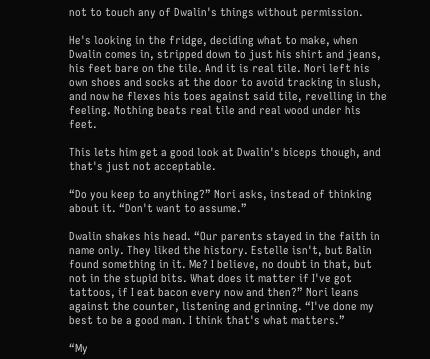not to touch any of Dwalin's things without permission.

He's looking in the fridge, deciding what to make, when Dwalin comes in, stripped down to just his shirt and jeans, his feet bare on the tile. And it is real tile. Nori left his own shoes and socks at the door to avoid tracking in slush, and now he flexes his toes against said tile, revelling in the feeling. Nothing beats real tile and real wood under his feet.

This lets him get a good look at Dwalin's biceps though, and that's just not acceptable.

“Do you keep to anything?” Nori asks, instead of thinking about it. “Don't want to assume.”

Dwalin shakes his head. “Our parents stayed in the faith in name only. They liked the history. Estelle isn't, but Balin found something in it. Me? I believe, no doubt in that, but not in the stupid bits. What does it matter if I've got tattoos, if I eat bacon every now and then?” Nori leans against the counter, listening and grinning. “I've done my best to be a good man. I think that's what matters.”

“My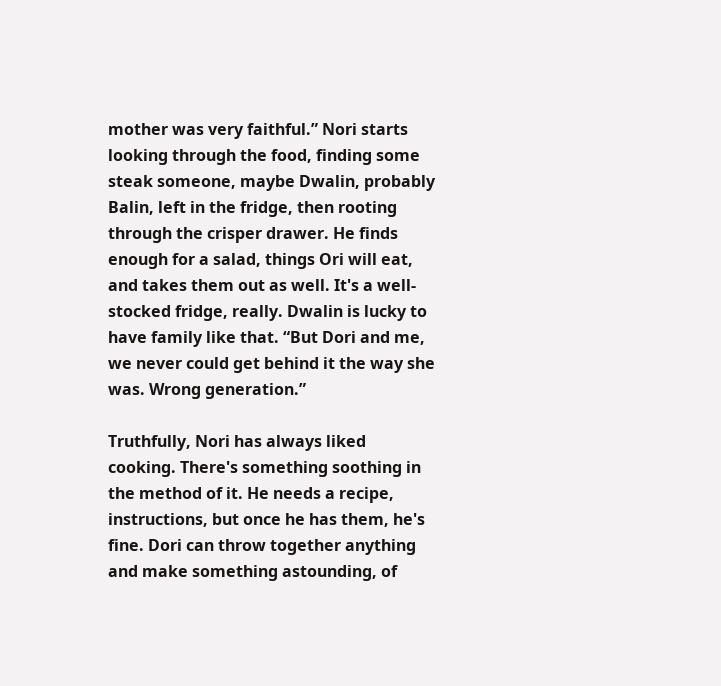mother was very faithful.” Nori starts looking through the food, finding some steak someone, maybe Dwalin, probably Balin, left in the fridge, then rooting through the crisper drawer. He finds enough for a salad, things Ori will eat, and takes them out as well. It's a well-stocked fridge, really. Dwalin is lucky to have family like that. “But Dori and me, we never could get behind it the way she was. Wrong generation.”

Truthfully, Nori has always liked cooking. There's something soothing in the method of it. He needs a recipe, instructions, but once he has them, he's fine. Dori can throw together anything and make something astounding, of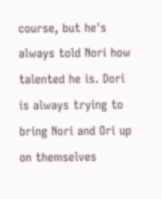course, but he's always told Nori how talented he is. Dori is always trying to bring Nori and Ori up on themselves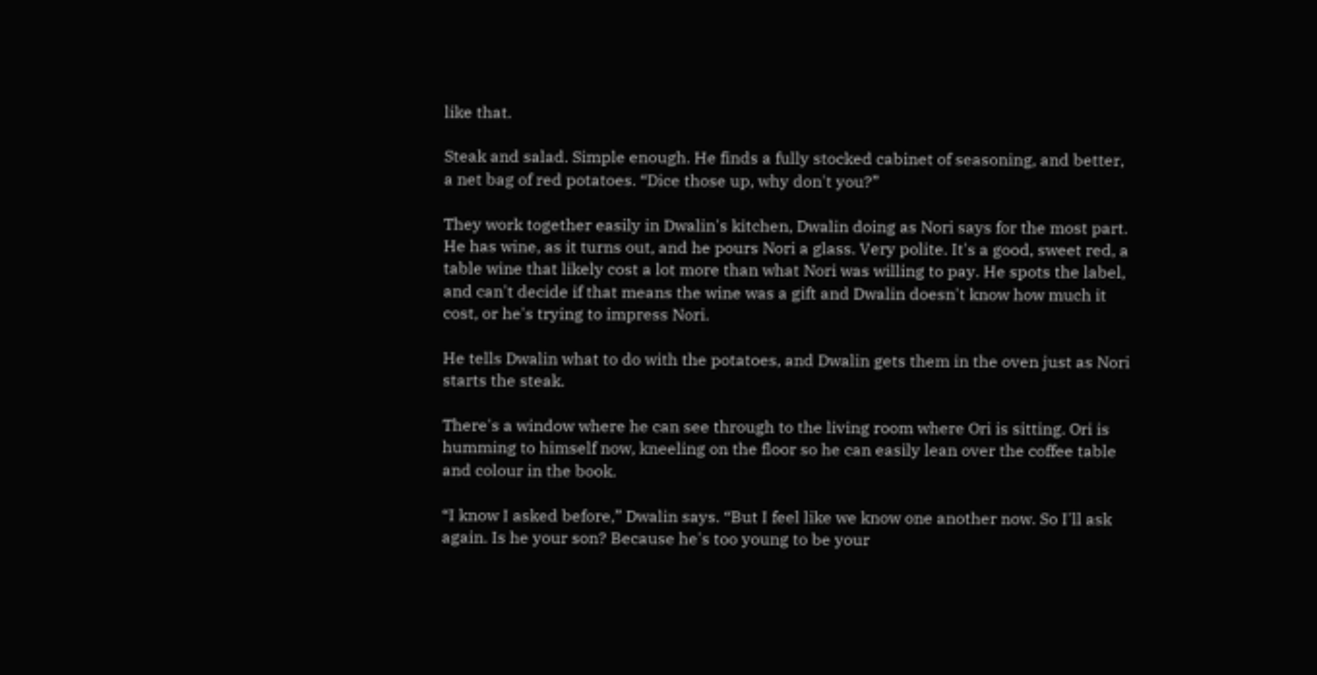like that.

Steak and salad. Simple enough. He finds a fully stocked cabinet of seasoning, and better, a net bag of red potatoes. “Dice those up, why don't you?”

They work together easily in Dwalin's kitchen, Dwalin doing as Nori says for the most part. He has wine, as it turns out, and he pours Nori a glass. Very polite. It's a good, sweet red, a table wine that likely cost a lot more than what Nori was willing to pay. He spots the label, and can't decide if that means the wine was a gift and Dwalin doesn't know how much it cost, or he's trying to impress Nori.

He tells Dwalin what to do with the potatoes, and Dwalin gets them in the oven just as Nori starts the steak.

There's a window where he can see through to the living room where Ori is sitting. Ori is humming to himself now, kneeling on the floor so he can easily lean over the coffee table and colour in the book.

“I know I asked before,” Dwalin says. “But I feel like we know one another now. So I'll ask again. Is he your son? Because he's too young to be your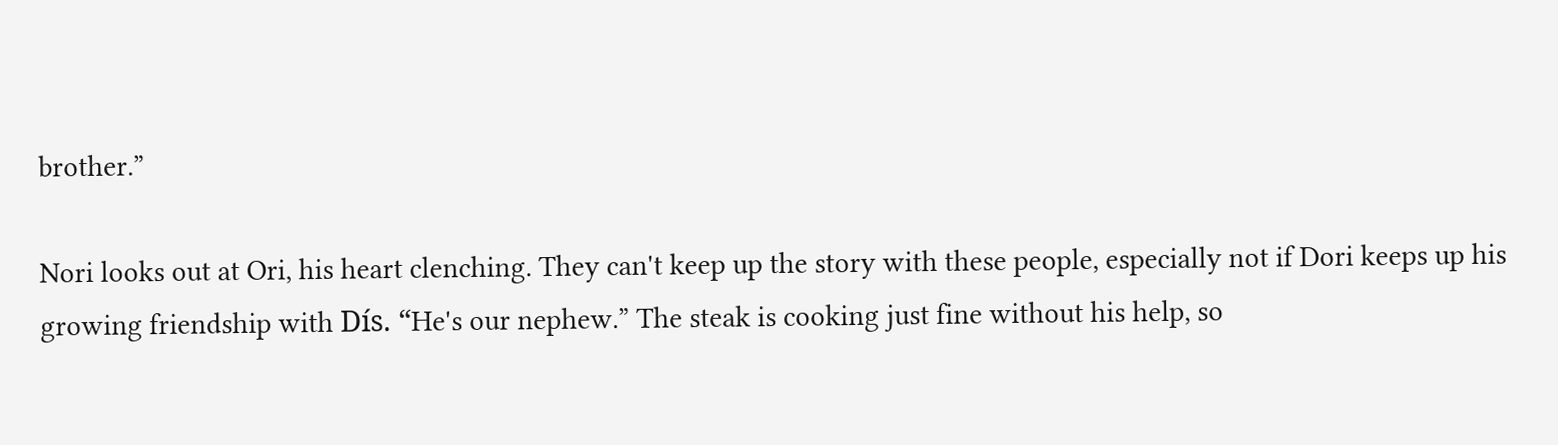brother.”

Nori looks out at Ori, his heart clenching. They can't keep up the story with these people, especially not if Dori keeps up his growing friendship with Dís. “He's our nephew.” The steak is cooking just fine without his help, so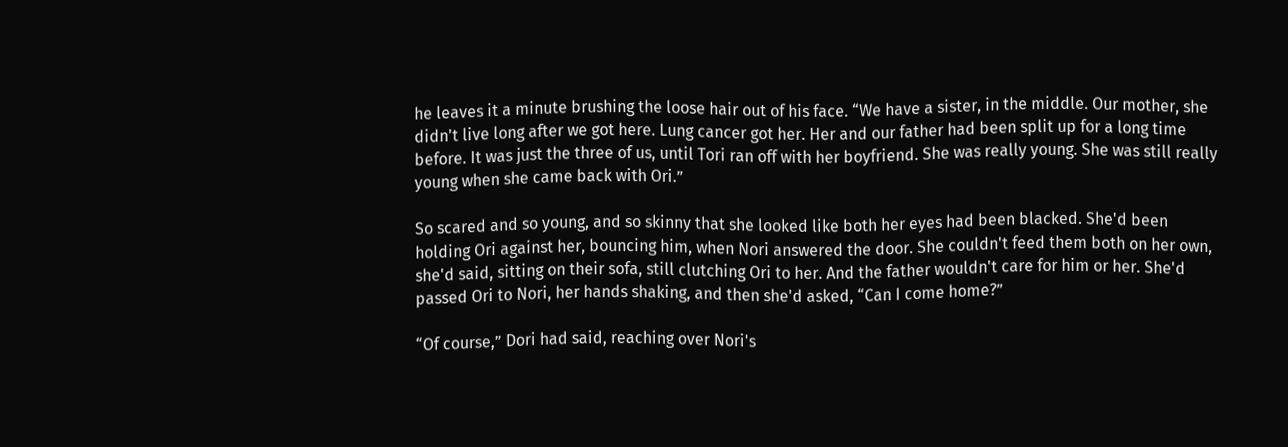he leaves it a minute brushing the loose hair out of his face. “We have a sister, in the middle. Our mother, she didn't live long after we got here. Lung cancer got her. Her and our father had been split up for a long time before. It was just the three of us, until Tori ran off with her boyfriend. She was really young. She was still really young when she came back with Ori.”

So scared and so young, and so skinny that she looked like both her eyes had been blacked. She'd been holding Ori against her, bouncing him, when Nori answered the door. She couldn't feed them both on her own, she'd said, sitting on their sofa, still clutching Ori to her. And the father wouldn't care for him or her. She'd passed Ori to Nori, her hands shaking, and then she'd asked, “Can I come home?”

“Of course,” Dori had said, reaching over Nori's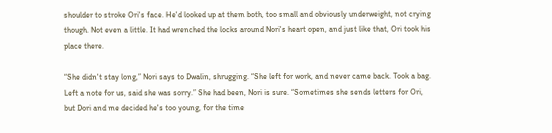shoulder to stroke Ori's face. He'd looked up at them both, too small and obviously underweight, not crying though. Not even a little. It had wrenched the locks around Nori's heart open, and just like that, Ori took his place there.

“She didn't stay long,” Nori says to Dwalin, shrugging. “She left for work, and never came back. Took a bag. Left a note for us, said she was sorry.” She had been, Nori is sure. “Sometimes she sends letters for Ori, but Dori and me decided he's too young, for the time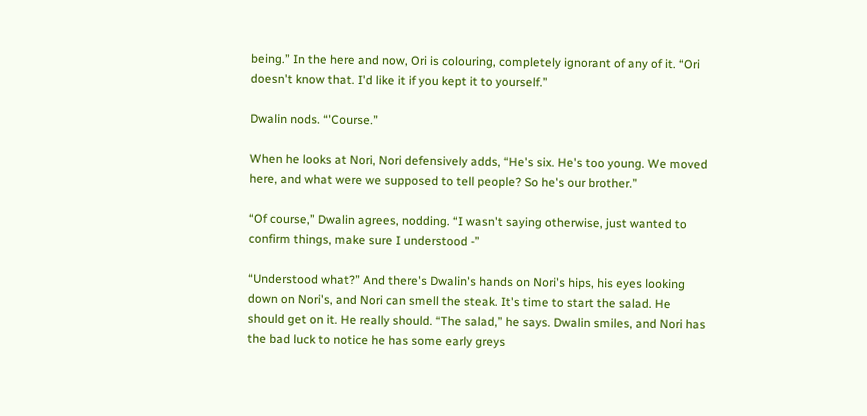being.” In the here and now, Ori is colouring, completely ignorant of any of it. “Ori doesn't know that. I'd like it if you kept it to yourself.”

Dwalin nods. “'Course.”

When he looks at Nori, Nori defensively adds, “He's six. He's too young. We moved here, and what were we supposed to tell people? So he's our brother.”

“Of course,” Dwalin agrees, nodding. “I wasn't saying otherwise, just wanted to confirm things, make sure I understood -”

“Understood what?” And there's Dwalin's hands on Nori's hips, his eyes looking down on Nori's, and Nori can smell the steak. It's time to start the salad. He should get on it. He really should. “The salad,” he says. Dwalin smiles, and Nori has the bad luck to notice he has some early greys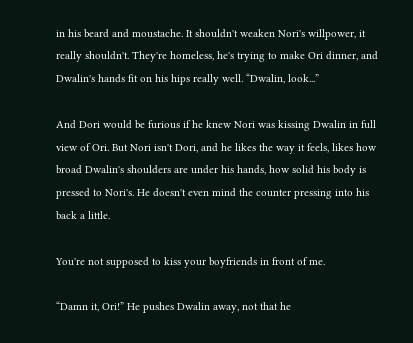in his beard and moustache. It shouldn't weaken Nori's willpower, it really shouldn't. They're homeless, he's trying to make Ori dinner, and Dwalin's hands fit on his hips really well. “Dwalin, look...”

And Dori would be furious if he knew Nori was kissing Dwalin in full view of Ori. But Nori isn't Dori, and he likes the way it feels, likes how broad Dwalin's shoulders are under his hands, how solid his body is pressed to Nori's. He doesn't even mind the counter pressing into his back a little.

You're not supposed to kiss your boyfriends in front of me.

“Damn it, Ori!” He pushes Dwalin away, not that he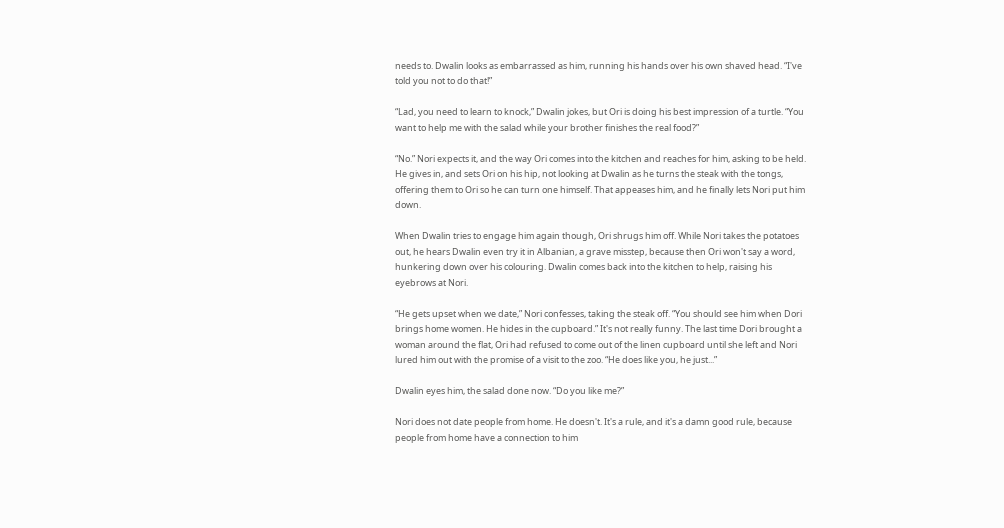needs to. Dwalin looks as embarrassed as him, running his hands over his own shaved head. “I've told you not to do that!”

“Lad, you need to learn to knock,” Dwalin jokes, but Ori is doing his best impression of a turtle. “You want to help me with the salad while your brother finishes the real food?”

“No.” Nori expects it, and the way Ori comes into the kitchen and reaches for him, asking to be held. He gives in, and sets Ori on his hip, not looking at Dwalin as he turns the steak with the tongs, offering them to Ori so he can turn one himself. That appeases him, and he finally lets Nori put him down.

When Dwalin tries to engage him again though, Ori shrugs him off. While Nori takes the potatoes out, he hears Dwalin even try it in Albanian, a grave misstep, because then Ori won't say a word, hunkering down over his colouring. Dwalin comes back into the kitchen to help, raising his eyebrows at Nori.

“He gets upset when we date,” Nori confesses, taking the steak off. “You should see him when Dori brings home women. He hides in the cupboard.” It's not really funny. The last time Dori brought a woman around the flat, Ori had refused to come out of the linen cupboard until she left and Nori lured him out with the promise of a visit to the zoo. “He does like you, he just...”

Dwalin eyes him, the salad done now. “Do you like me?”

Nori does not date people from home. He doesn't. It's a rule, and it's a damn good rule, because people from home have a connection to him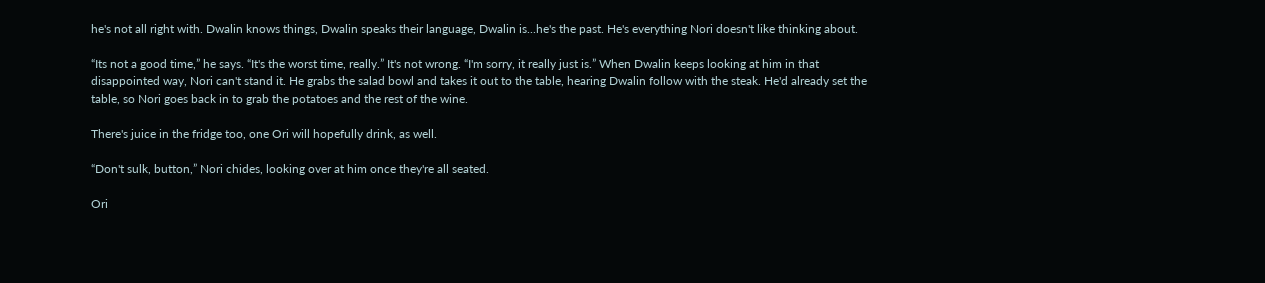he's not all right with. Dwalin knows things, Dwalin speaks their language, Dwalin is...he's the past. He's everything Nori doesn't like thinking about.

“Its not a good time,” he says. “It's the worst time, really.” It's not wrong. “I'm sorry, it really just is.” When Dwalin keeps looking at him in that disappointed way, Nori can't stand it. He grabs the salad bowl and takes it out to the table, hearing Dwalin follow with the steak. He'd already set the table, so Nori goes back in to grab the potatoes and the rest of the wine.

There's juice in the fridge too, one Ori will hopefully drink, as well.

“Don't sulk, button,” Nori chides, looking over at him once they're all seated.

Ori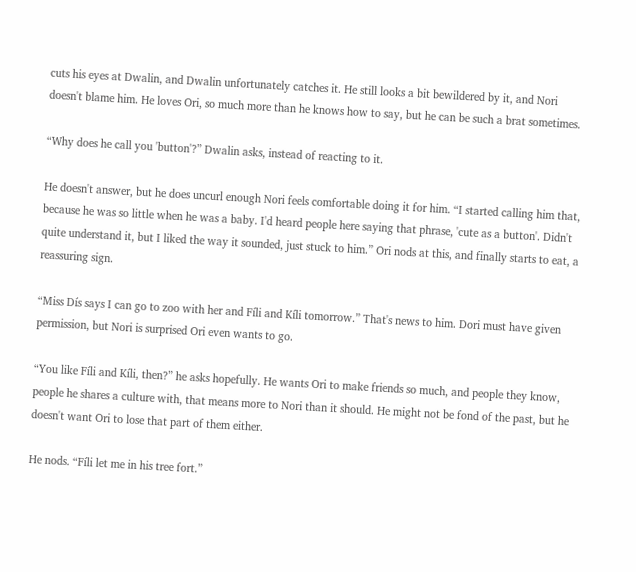cuts his eyes at Dwalin, and Dwalin unfortunately catches it. He still looks a bit bewildered by it, and Nori doesn't blame him. He loves Ori, so much more than he knows how to say, but he can be such a brat sometimes.

“Why does he call you 'button'?” Dwalin asks, instead of reacting to it.

He doesn't answer, but he does uncurl enough Nori feels comfortable doing it for him. “I started calling him that, because he was so little when he was a baby. I'd heard people here saying that phrase, 'cute as a button'. Didn't quite understand it, but I liked the way it sounded, just stuck to him.” Ori nods at this, and finally starts to eat, a reassuring sign.

“Miss Dís says I can go to zoo with her and Fíli and Kíli tomorrow.” That's news to him. Dori must have given permission, but Nori is surprised Ori even wants to go.

“You like Fíli and Kíli, then?” he asks hopefully. He wants Ori to make friends so much, and people they know, people he shares a culture with, that means more to Nori than it should. He might not be fond of the past, but he doesn't want Ori to lose that part of them either.

He nods. “Fíli let me in his tree fort.”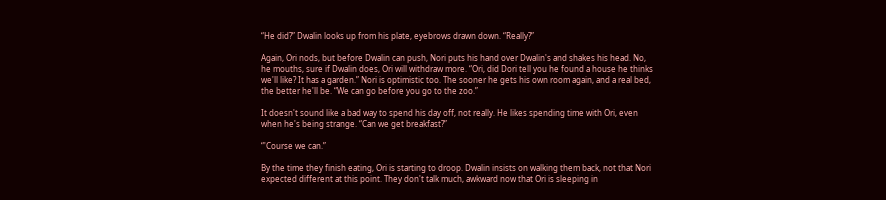“He did?” Dwalin looks up from his plate, eyebrows drawn down. “Really?”

Again, Ori nods, but before Dwalin can push, Nori puts his hand over Dwalin's and shakes his head. No, he mouths, sure if Dwalin does, Ori will withdraw more. “Ori, did Dori tell you he found a house he thinks we'll like? It has a garden.” Nori is optimistic too. The sooner he gets his own room again, and a real bed, the better he'll be. “We can go before you go to the zoo.”

It doesn't sound like a bad way to spend his day off, not really. He likes spending time with Ori, even when he's being strange. “Can we get breakfast?”

“'Course we can.”

By the time they finish eating, Ori is starting to droop. Dwalin insists on walking them back, not that Nori expected different at this point. They don't talk much, awkward now that Ori is sleeping in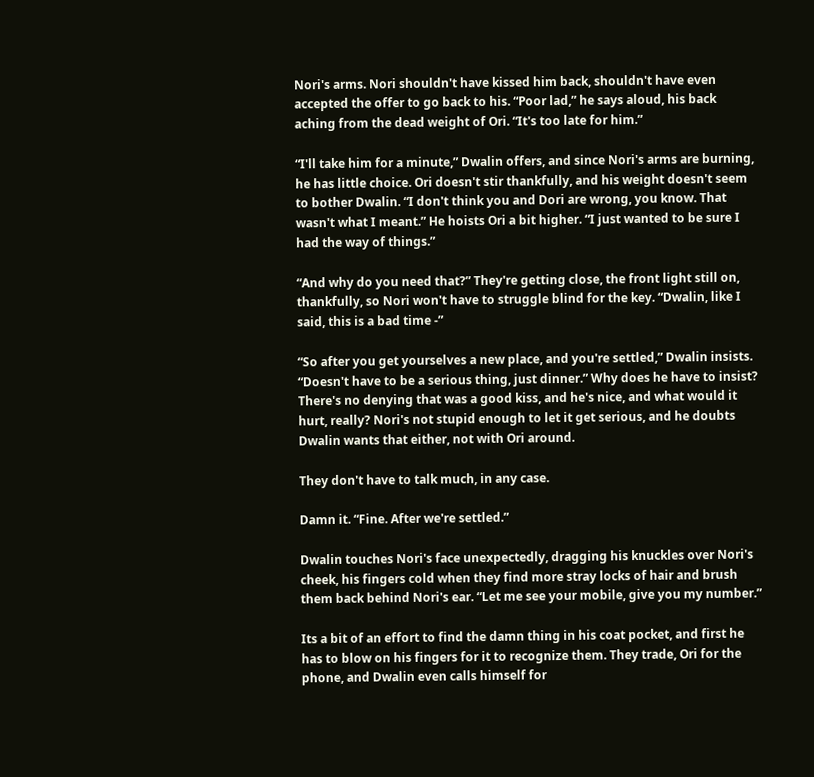Nori's arms. Nori shouldn't have kissed him back, shouldn't have even accepted the offer to go back to his. “Poor lad,” he says aloud, his back aching from the dead weight of Ori. “It's too late for him.”

“I'll take him for a minute,” Dwalin offers, and since Nori's arms are burning, he has little choice. Ori doesn't stir thankfully, and his weight doesn't seem to bother Dwalin. “I don't think you and Dori are wrong, you know. That wasn't what I meant.” He hoists Ori a bit higher. “I just wanted to be sure I had the way of things.”

“And why do you need that?” They're getting close, the front light still on, thankfully, so Nori won't have to struggle blind for the key. “Dwalin, like I said, this is a bad time -”

“So after you get yourselves a new place, and you're settled,” Dwalin insists. “Doesn't have to be a serious thing, just dinner.” Why does he have to insist? There's no denying that was a good kiss, and he's nice, and what would it hurt, really? Nori's not stupid enough to let it get serious, and he doubts Dwalin wants that either, not with Ori around.

They don't have to talk much, in any case.

Damn it. “Fine. After we're settled.”

Dwalin touches Nori's face unexpectedly, dragging his knuckles over Nori's cheek, his fingers cold when they find more stray locks of hair and brush them back behind Nori's ear. “Let me see your mobile, give you my number.”

Its a bit of an effort to find the damn thing in his coat pocket, and first he has to blow on his fingers for it to recognize them. They trade, Ori for the phone, and Dwalin even calls himself for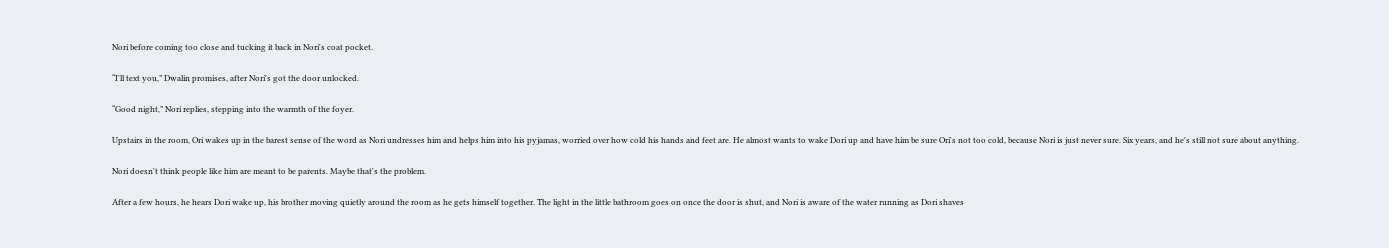Nori before coming too close and tucking it back in Nori's coat pocket.

“I'll text you,” Dwalin promises, after Nori's got the door unlocked.

“Good night,” Nori replies, stepping into the warmth of the foyer.

Upstairs in the room, Ori wakes up in the barest sense of the word as Nori undresses him and helps him into his pyjamas, worried over how cold his hands and feet are. He almost wants to wake Dori up and have him be sure Ori's not too cold, because Nori is just never sure. Six years, and he's still not sure about anything.

Nori doesn't think people like him are meant to be parents. Maybe that's the problem.

After a few hours, he hears Dori wake up, his brother moving quietly around the room as he gets himself together. The light in the little bathroom goes on once the door is shut, and Nori is aware of the water running as Dori shaves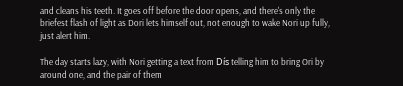and cleans his teeth. It goes off before the door opens, and there's only the briefest flash of light as Dori lets himself out, not enough to wake Nori up fully, just alert him.

The day starts lazy, with Nori getting a text from Dís telling him to bring Ori by around one, and the pair of them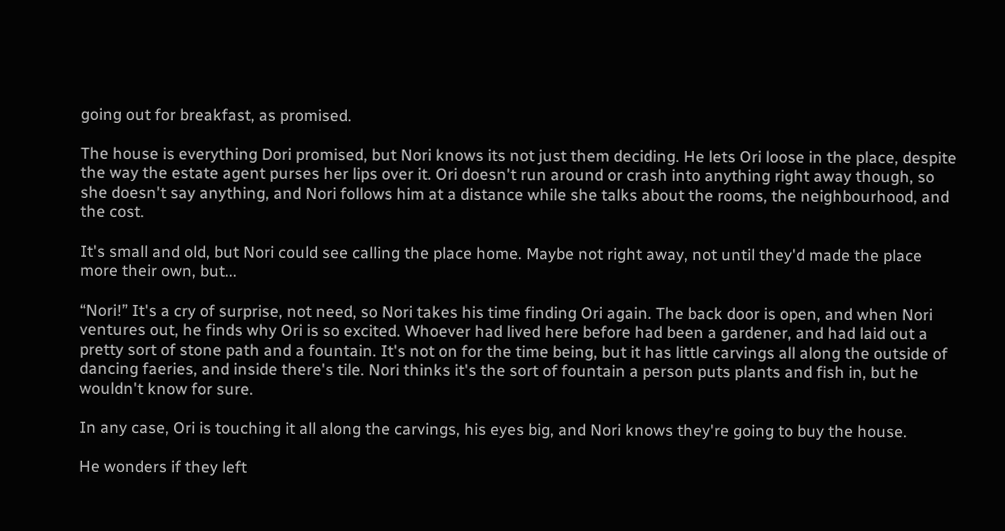going out for breakfast, as promised.

The house is everything Dori promised, but Nori knows its not just them deciding. He lets Ori loose in the place, despite the way the estate agent purses her lips over it. Ori doesn't run around or crash into anything right away though, so she doesn't say anything, and Nori follows him at a distance while she talks about the rooms, the neighbourhood, and the cost.

It's small and old, but Nori could see calling the place home. Maybe not right away, not until they'd made the place more their own, but...

“Nori!” It's a cry of surprise, not need, so Nori takes his time finding Ori again. The back door is open, and when Nori ventures out, he finds why Ori is so excited. Whoever had lived here before had been a gardener, and had laid out a pretty sort of stone path and a fountain. It's not on for the time being, but it has little carvings all along the outside of dancing faeries, and inside there's tile. Nori thinks it's the sort of fountain a person puts plants and fish in, but he wouldn't know for sure.

In any case, Ori is touching it all along the carvings, his eyes big, and Nori knows they're going to buy the house.

He wonders if they left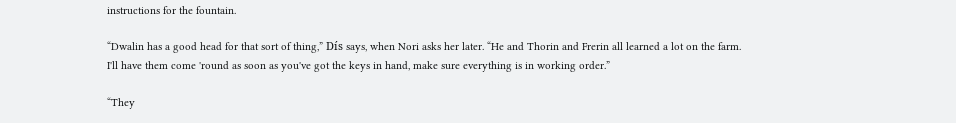instructions for the fountain.

“Dwalin has a good head for that sort of thing,” Dís says, when Nori asks her later. “He and Thorin and Frerin all learned a lot on the farm. I'll have them come 'round as soon as you've got the keys in hand, make sure everything is in working order.”

“They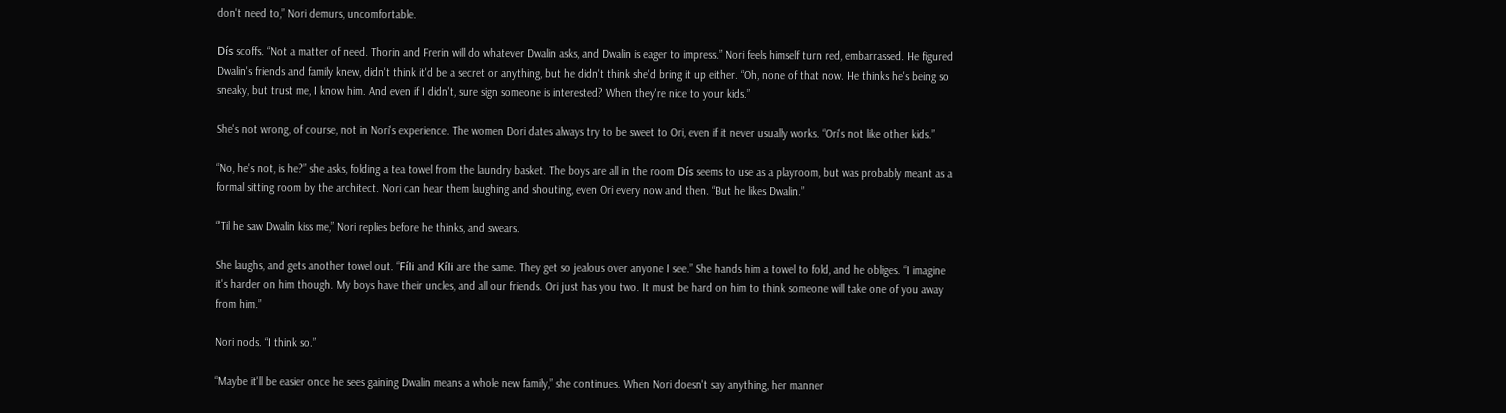don't need to,” Nori demurs, uncomfortable.

Dís scoffs. “Not a matter of need. Thorin and Frerin will do whatever Dwalin asks, and Dwalin is eager to impress.” Nori feels himself turn red, embarrassed. He figured Dwalin's friends and family knew, didn't think it'd be a secret or anything, but he didn't think she'd bring it up either. “Oh, none of that now. He thinks he's being so sneaky, but trust me, I know him. And even if I didn't, sure sign someone is interested? When they're nice to your kids.”

She's not wrong, of course, not in Nori's experience. The women Dori dates always try to be sweet to Ori, even if it never usually works. “Ori's not like other kids.”

“No, he's not, is he?” she asks, folding a tea towel from the laundry basket. The boys are all in the room Dís seems to use as a playroom, but was probably meant as a formal sitting room by the architect. Nori can hear them laughing and shouting, even Ori every now and then. “But he likes Dwalin.”

“'Til he saw Dwalin kiss me,” Nori replies before he thinks, and swears.

She laughs, and gets another towel out. “Fíli and Kíli are the same. They get so jealous over anyone I see.” She hands him a towel to fold, and he obliges. “I imagine it's harder on him though. My boys have their uncles, and all our friends. Ori just has you two. It must be hard on him to think someone will take one of you away from him.”

Nori nods. “I think so.”

“Maybe it'll be easier once he sees gaining Dwalin means a whole new family,” she continues. When Nori doesn't say anything, her manner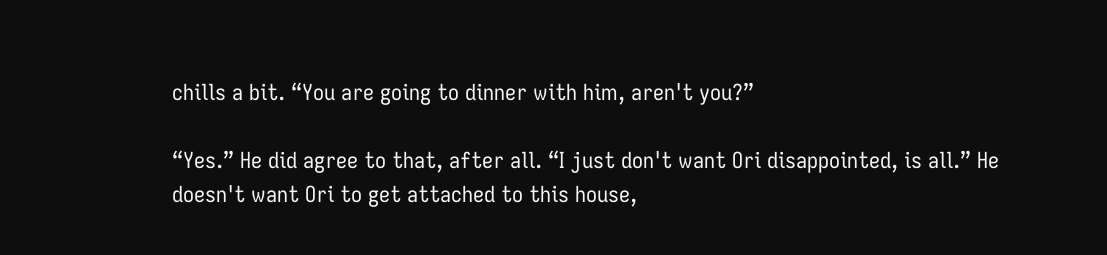chills a bit. “You are going to dinner with him, aren't you?”

“Yes.” He did agree to that, after all. “I just don't want Ori disappointed, is all.” He doesn't want Ori to get attached to this house,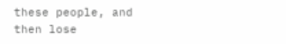these people, and then lose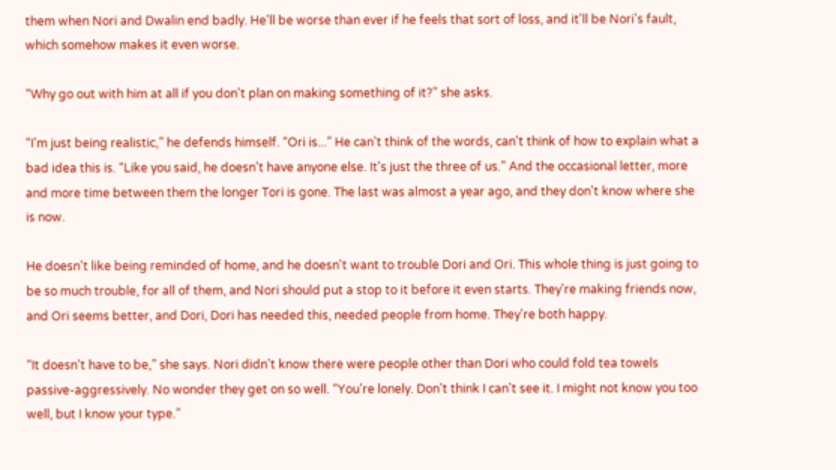them when Nori and Dwalin end badly. He'll be worse than ever if he feels that sort of loss, and it'll be Nori's fault, which somehow makes it even worse.

“Why go out with him at all if you don't plan on making something of it?” she asks.

“I'm just being realistic,” he defends himself. “Ori is...” He can't think of the words, can't think of how to explain what a bad idea this is. “Like you said, he doesn't have anyone else. It's just the three of us.” And the occasional letter, more and more time between them the longer Tori is gone. The last was almost a year ago, and they don't know where she is now.

He doesn't like being reminded of home, and he doesn't want to trouble Dori and Ori. This whole thing is just going to be so much trouble, for all of them, and Nori should put a stop to it before it even starts. They're making friends now, and Ori seems better, and Dori, Dori has needed this, needed people from home. They're both happy.

“It doesn't have to be,” she says. Nori didn't know there were people other than Dori who could fold tea towels passive-aggressively. No wonder they get on so well. “You're lonely. Don't think I can't see it. I might not know you too well, but I know your type.”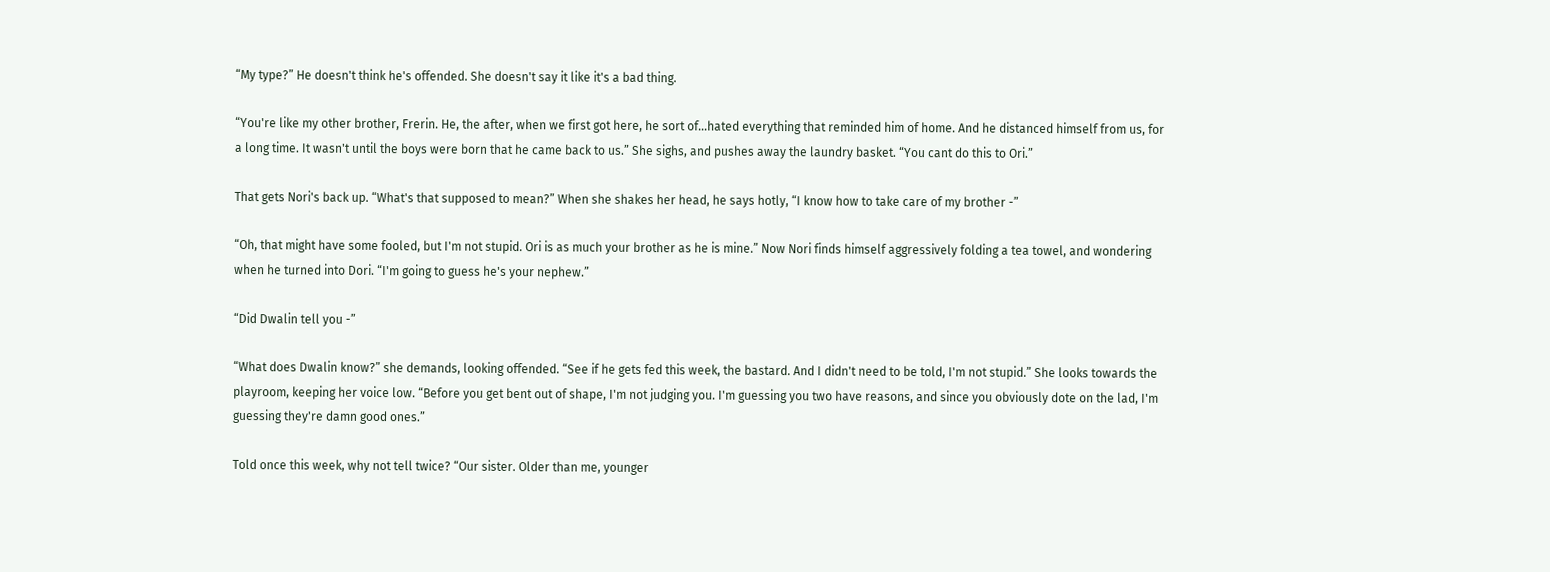“My type?” He doesn't think he's offended. She doesn't say it like it's a bad thing.

“You're like my other brother, Frerin. He, the after, when we first got here, he sort of...hated everything that reminded him of home. And he distanced himself from us, for a long time. It wasn't until the boys were born that he came back to us.” She sighs, and pushes away the laundry basket. “You cant do this to Ori.”

That gets Nori's back up. “What's that supposed to mean?” When she shakes her head, he says hotly, “I know how to take care of my brother -”

“Oh, that might have some fooled, but I'm not stupid. Ori is as much your brother as he is mine.” Now Nori finds himself aggressively folding a tea towel, and wondering when he turned into Dori. “I'm going to guess he's your nephew.”

“Did Dwalin tell you -”

“What does Dwalin know?” she demands, looking offended. “See if he gets fed this week, the bastard. And I didn't need to be told, I'm not stupid.” She looks towards the playroom, keeping her voice low. “Before you get bent out of shape, I'm not judging you. I'm guessing you two have reasons, and since you obviously dote on the lad, I'm guessing they're damn good ones.”

Told once this week, why not tell twice? “Our sister. Older than me, younger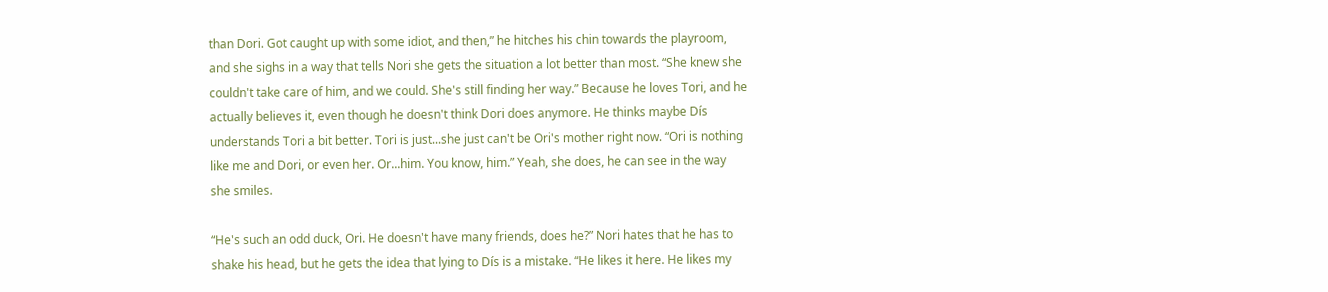than Dori. Got caught up with some idiot, and then,” he hitches his chin towards the playroom, and she sighs in a way that tells Nori she gets the situation a lot better than most. “She knew she couldn't take care of him, and we could. She's still finding her way.” Because he loves Tori, and he actually believes it, even though he doesn't think Dori does anymore. He thinks maybe Dís understands Tori a bit better. Tori is just...she just can't be Ori's mother right now. “Ori is nothing like me and Dori, or even her. Or...him. You know, him.” Yeah, she does, he can see in the way she smiles.

“He's such an odd duck, Ori. He doesn't have many friends, does he?” Nori hates that he has to shake his head, but he gets the idea that lying to Dís is a mistake. “He likes it here. He likes my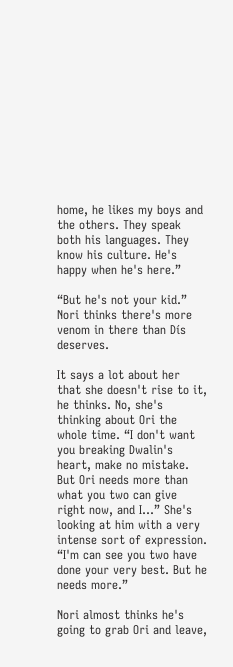home, he likes my boys and the others. They speak both his languages. They know his culture. He's happy when he's here.”

“But he's not your kid.” Nori thinks there's more venom in there than Dís deserves.

It says a lot about her that she doesn't rise to it, he thinks. No, she's thinking about Ori the whole time. “I don't want you breaking Dwalin's heart, make no mistake. But Ori needs more than what you two can give right now, and I...” She's looking at him with a very intense sort of expression. “I'm can see you two have done your very best. But he needs more.”

Nori almost thinks he's going to grab Ori and leave,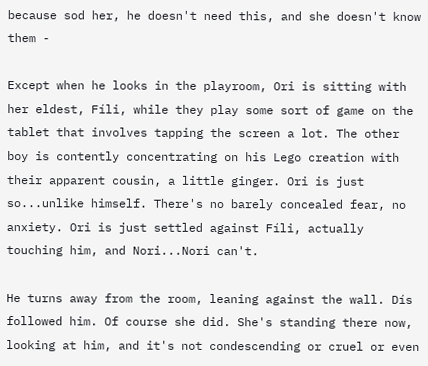because sod her, he doesn't need this, and she doesn't know them -

Except when he looks in the playroom, Ori is sitting with her eldest, Fíli, while they play some sort of game on the tablet that involves tapping the screen a lot. The other boy is contently concentrating on his Lego creation with their apparent cousin, a little ginger. Ori is just so...unlike himself. There's no barely concealed fear, no anxiety. Ori is just settled against Fíli, actually touching him, and Nori...Nori can't.

He turns away from the room, leaning against the wall. Dís followed him. Of course she did. She's standing there now, looking at him, and it's not condescending or cruel or even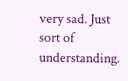very sad. Just sort of understanding.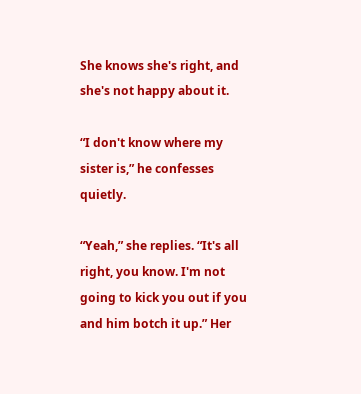She knows she's right, and she's not happy about it.

“I don't know where my sister is,” he confesses quietly.

“Yeah,” she replies. “It's all right, you know. I'm not going to kick you out if you and him botch it up.” Her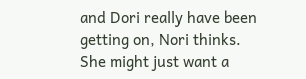and Dori really have been getting on, Nori thinks. She might just want a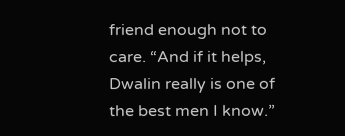friend enough not to care. “And if it helps, Dwalin really is one of the best men I know.”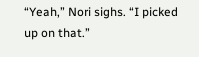“Yeah,” Nori sighs. “I picked up on that.”